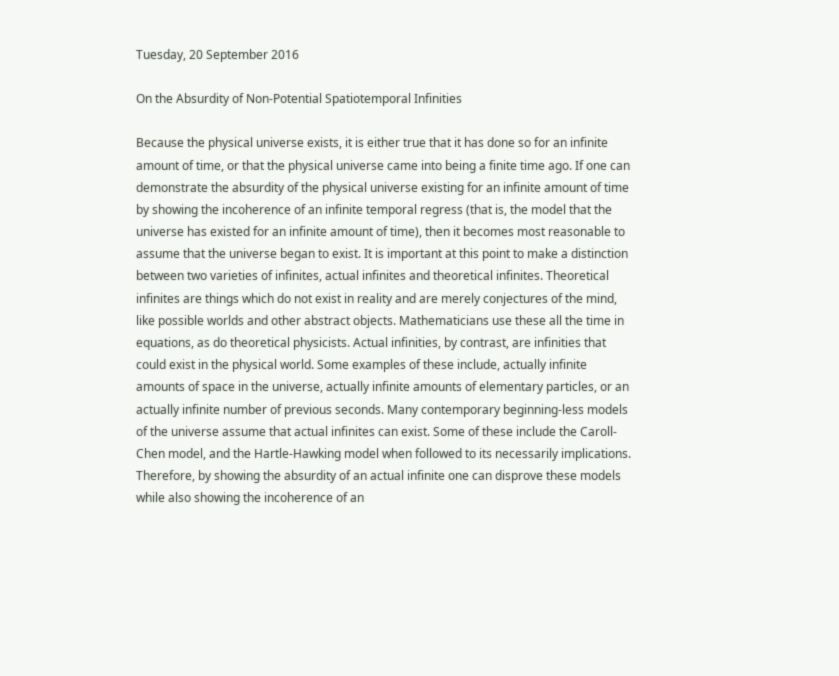Tuesday, 20 September 2016

On the Absurdity of Non-Potential Spatiotemporal Infinities

Because the physical universe exists, it is either true that it has done so for an infinite amount of time, or that the physical universe came into being a finite time ago. If one can demonstrate the absurdity of the physical universe existing for an infinite amount of time by showing the incoherence of an infinite temporal regress (that is, the model that the universe has existed for an infinite amount of time), then it becomes most reasonable to assume that the universe began to exist. It is important at this point to make a distinction between two varieties of infinites, actual infinites and theoretical infinites. Theoretical infinites are things which do not exist in reality and are merely conjectures of the mind, like possible worlds and other abstract objects. Mathematicians use these all the time in equations, as do theoretical physicists. Actual infinities, by contrast, are infinities that could exist in the physical world. Some examples of these include, actually infinite amounts of space in the universe, actually infinite amounts of elementary particles, or an actually infinite number of previous seconds. Many contemporary beginning-less models of the universe assume that actual infinites can exist. Some of these include the Caroll-Chen model, and the Hartle-Hawking model when followed to its necessarily implications. Therefore, by showing the absurdity of an actual infinite one can disprove these models while also showing the incoherence of an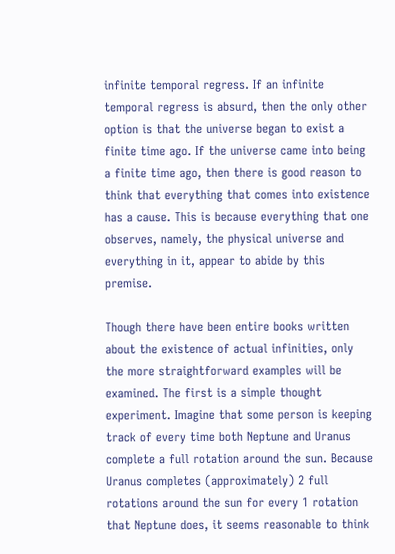infinite temporal regress. If an infinite temporal regress is absurd, then the only other option is that the universe began to exist a finite time ago. If the universe came into being a finite time ago, then there is good reason to think that everything that comes into existence has a cause. This is because everything that one observes, namely, the physical universe and everything in it, appear to abide by this premise.

Though there have been entire books written about the existence of actual infinities, only the more straightforward examples will be examined. The first is a simple thought experiment. Imagine that some person is keeping track of every time both Neptune and Uranus complete a full rotation around the sun. Because Uranus completes (approximately) 2 full rotations around the sun for every 1 rotation that Neptune does, it seems reasonable to think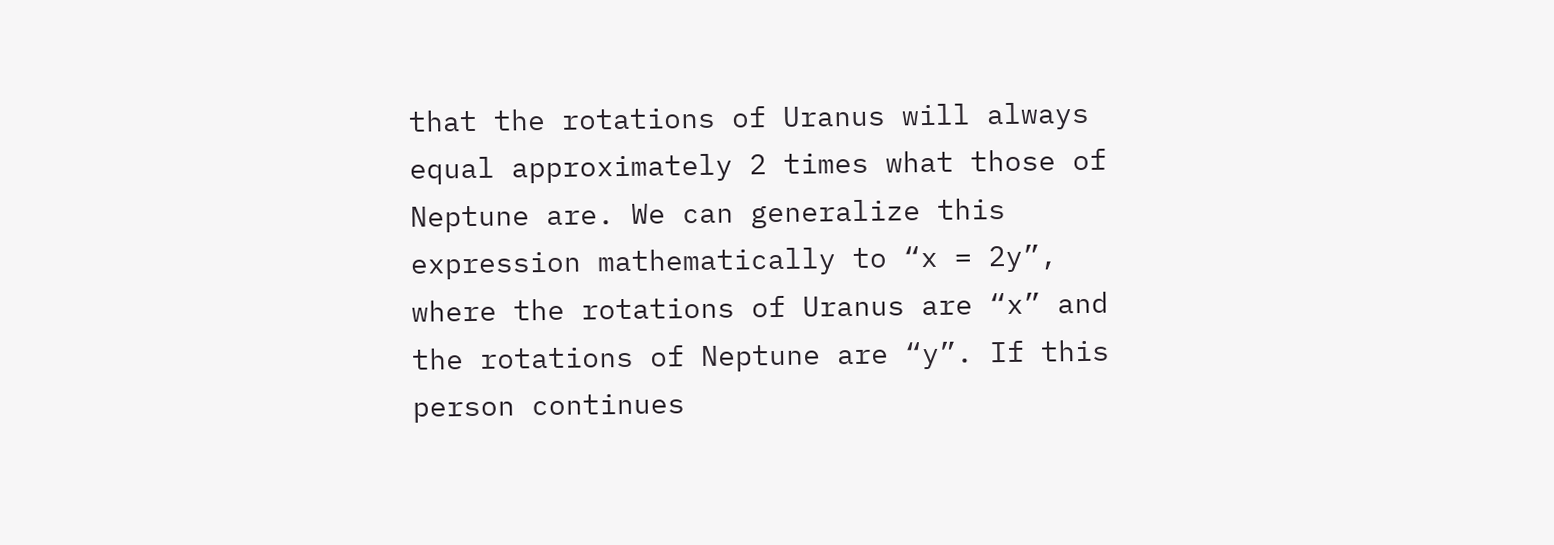that the rotations of Uranus will always equal approximately 2 times what those of Neptune are. We can generalize this expression mathematically to “x = 2y”, where the rotations of Uranus are “x” and the rotations of Neptune are “y”. If this person continues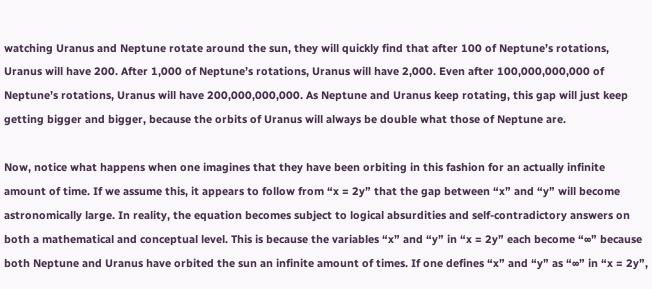watching Uranus and Neptune rotate around the sun, they will quickly find that after 100 of Neptune’s rotations, Uranus will have 200. After 1,000 of Neptune’s rotations, Uranus will have 2,000. Even after 100,000,000,000 of Neptune’s rotations, Uranus will have 200,000,000,000. As Neptune and Uranus keep rotating, this gap will just keep getting bigger and bigger, because the orbits of Uranus will always be double what those of Neptune are.

Now, notice what happens when one imagines that they have been orbiting in this fashion for an actually infinite amount of time. If we assume this, it appears to follow from “x = 2y” that the gap between “x” and “y” will become astronomically large. In reality, the equation becomes subject to logical absurdities and self-contradictory answers on both a mathematical and conceptual level. This is because the variables “x” and “y” in “x = 2y” each become “∞” because both Neptune and Uranus have orbited the sun an infinite amount of times. If one defines “x” and “y” as “∞” in “x = 2y”,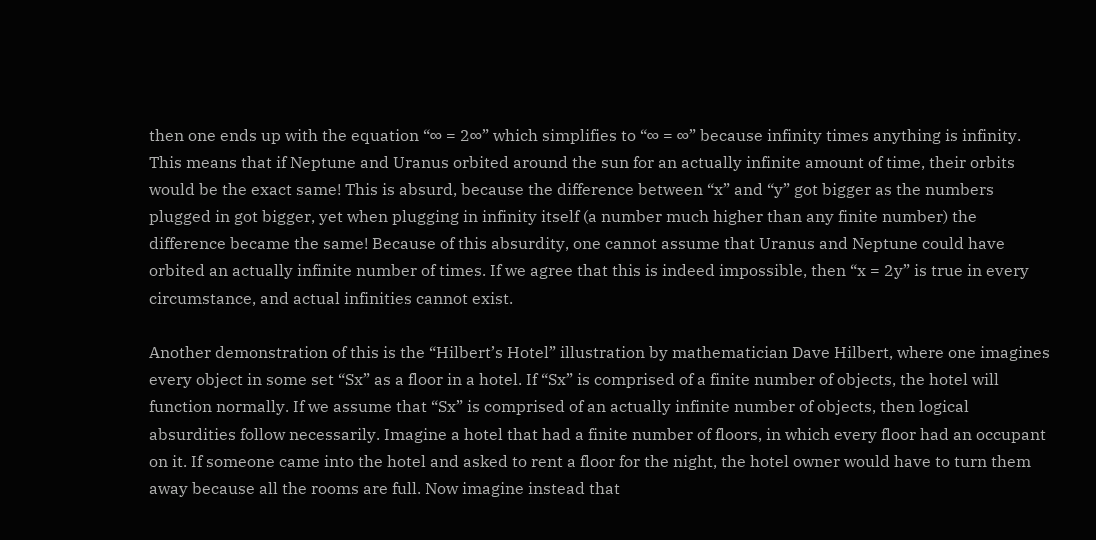then one ends up with the equation “∞ = 2∞” which simplifies to “∞ = ∞” because infinity times anything is infinity. This means that if Neptune and Uranus orbited around the sun for an actually infinite amount of time, their orbits would be the exact same! This is absurd, because the difference between “x” and “y” got bigger as the numbers plugged in got bigger, yet when plugging in infinity itself (a number much higher than any finite number) the difference became the same! Because of this absurdity, one cannot assume that Uranus and Neptune could have orbited an actually infinite number of times. If we agree that this is indeed impossible, then “x = 2y” is true in every circumstance, and actual infinities cannot exist.

Another demonstration of this is the “Hilbert’s Hotel” illustration by mathematician Dave Hilbert, where one imagines every object in some set “Sx” as a floor in a hotel. If “Sx” is comprised of a finite number of objects, the hotel will function normally. If we assume that “Sx” is comprised of an actually infinite number of objects, then logical absurdities follow necessarily. Imagine a hotel that had a finite number of floors, in which every floor had an occupant on it. If someone came into the hotel and asked to rent a floor for the night, the hotel owner would have to turn them away because all the rooms are full. Now imagine instead that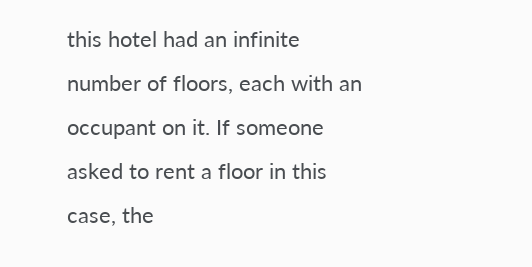this hotel had an infinite number of floors, each with an occupant on it. If someone asked to rent a floor in this case, the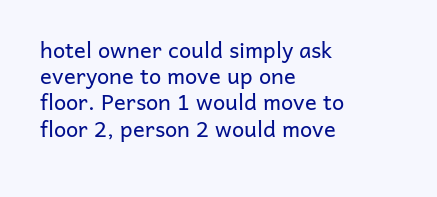hotel owner could simply ask everyone to move up one floor. Person 1 would move to floor 2, person 2 would move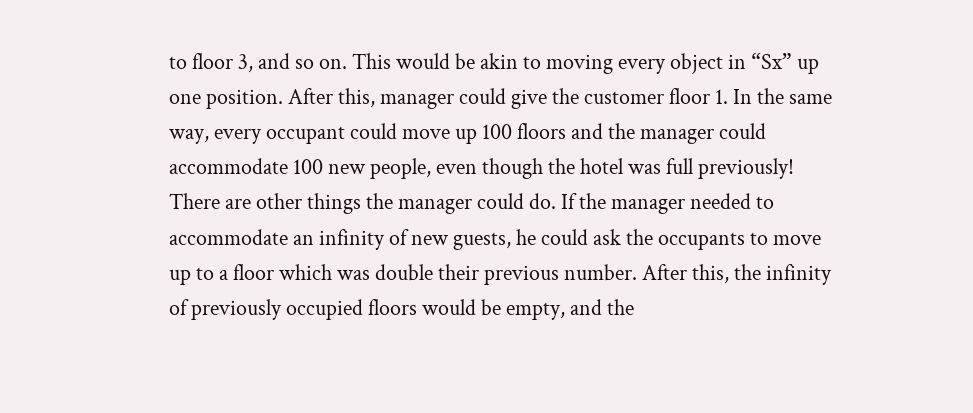to floor 3, and so on. This would be akin to moving every object in “Sx” up one position. After this, manager could give the customer floor 1. In the same way, every occupant could move up 100 floors and the manager could accommodate 100 new people, even though the hotel was full previously! There are other things the manager could do. If the manager needed to accommodate an infinity of new guests, he could ask the occupants to move up to a floor which was double their previous number. After this, the infinity of previously occupied floors would be empty, and the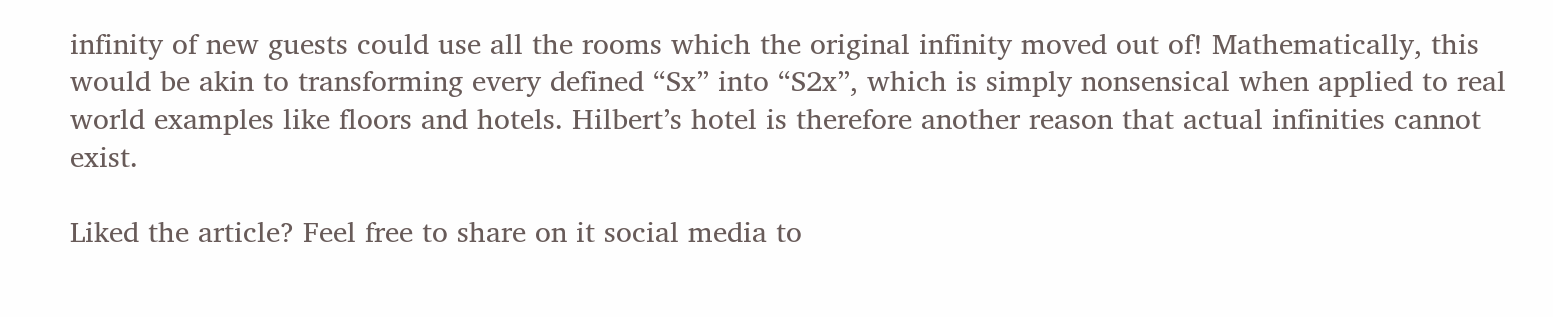infinity of new guests could use all the rooms which the original infinity moved out of! Mathematically, this would be akin to transforming every defined “Sx” into “S2x”, which is simply nonsensical when applied to real world examples like floors and hotels. Hilbert’s hotel is therefore another reason that actual infinities cannot exist.

Liked the article? Feel free to share on it social media to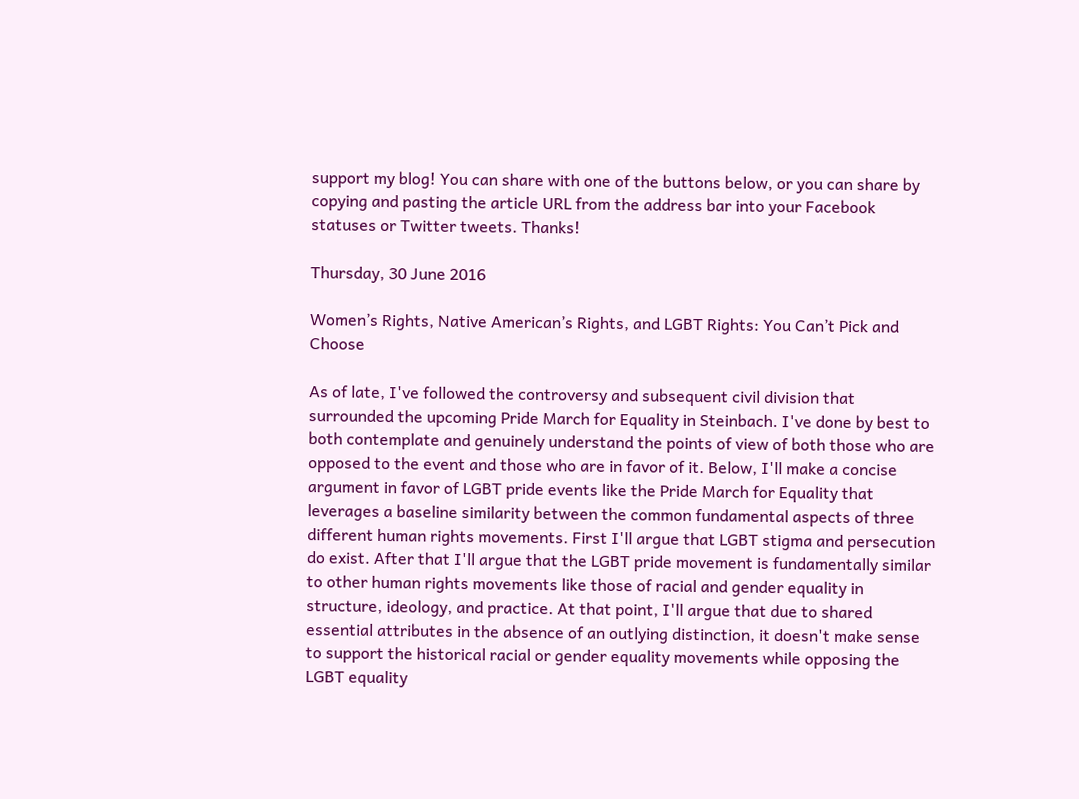support my blog! You can share with one of the buttons below, or you can share by copying and pasting the article URL from the address bar into your Facebook statuses or Twitter tweets. Thanks!

Thursday, 30 June 2016

Women’s Rights, Native American’s Rights, and LGBT Rights: You Can’t Pick and Choose

As of late, I've followed the controversy and subsequent civil division that surrounded the upcoming Pride March for Equality in Steinbach. I've done by best to both contemplate and genuinely understand the points of view of both those who are opposed to the event and those who are in favor of it. Below, I'll make a concise argument in favor of LGBT pride events like the Pride March for Equality that leverages a baseline similarity between the common fundamental aspects of three different human rights movements. First I'll argue that LGBT stigma and persecution do exist. After that I'll argue that the LGBT pride movement is fundamentally similar to other human rights movements like those of racial and gender equality in structure, ideology, and practice. At that point, I'll argue that due to shared essential attributes in the absence of an outlying distinction, it doesn't make sense to support the historical racial or gender equality movements while opposing the LGBT equality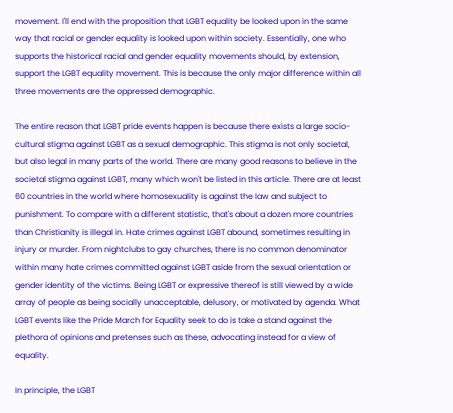movement. I'll end with the proposition that LGBT equality be looked upon in the same way that racial or gender equality is looked upon within society. Essentially, one who supports the historical racial and gender equality movements should, by extension, support the LGBT equality movement. This is because the only major difference within all three movements are the oppressed demographic.

The entire reason that LGBT pride events happen is because there exists a large socio-cultural stigma against LGBT as a sexual demographic. This stigma is not only societal, but also legal in many parts of the world. There are many good reasons to believe in the societal stigma against LGBT, many which won't be listed in this article. There are at least 60 countries in the world where homosexuality is against the law and subject to punishment. To compare with a different statistic, that's about a dozen more countries than Christianity is illegal in. Hate crimes against LGBT abound, sometimes resulting in injury or murder. From nightclubs to gay churches, there is no common denominator within many hate crimes committed against LGBT aside from the sexual orientation or gender identity of the victims. Being LGBT or expressive thereof is still viewed by a wide array of people as being socially unacceptable, delusory, or motivated by agenda. What LGBT events like the Pride March for Equality seek to do is take a stand against the plethora of opinions and pretenses such as these, advocating instead for a view of equality.

In principle, the LGBT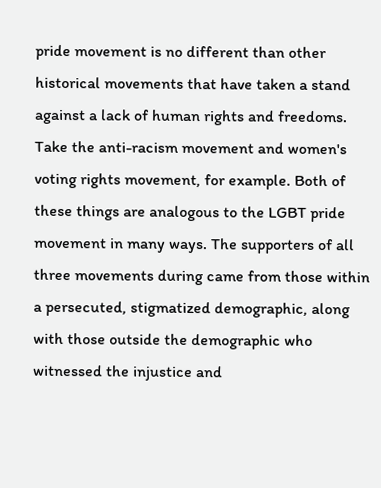pride movement is no different than other historical movements that have taken a stand against a lack of human rights and freedoms. Take the anti-racism movement and women's voting rights movement, for example. Both of these things are analogous to the LGBT pride movement in many ways. The supporters of all three movements during came from those within a persecuted, stigmatized demographic, along with those outside the demographic who witnessed the injustice and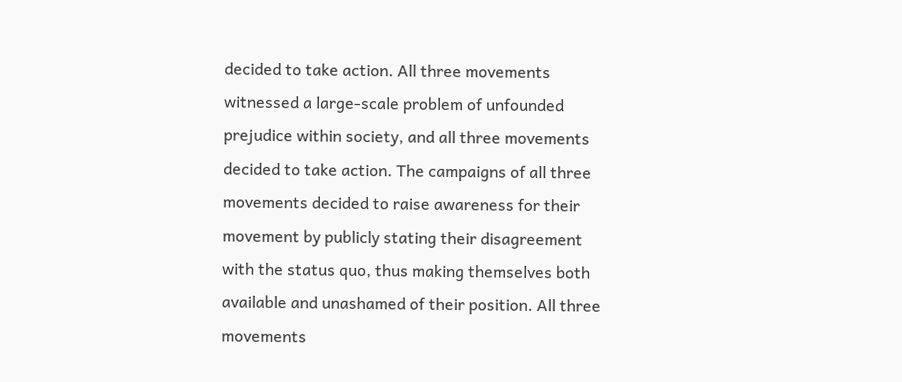decided to take action. All three movements witnessed a large-scale problem of unfounded prejudice within society, and all three movements decided to take action. The campaigns of all three movements decided to raise awareness for their movement by publicly stating their disagreement with the status quo, thus making themselves both available and unashamed of their position. All three movements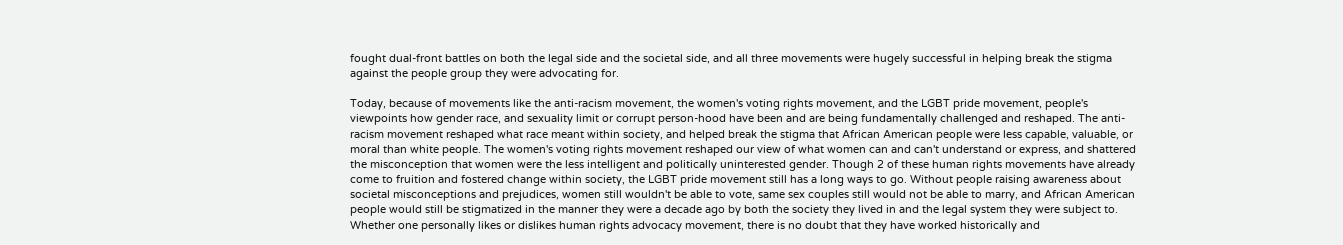fought dual-front battles on both the legal side and the societal side, and all three movements were hugely successful in helping break the stigma against the people group they were advocating for.

Today, because of movements like the anti-racism movement, the women's voting rights movement, and the LGBT pride movement, people's viewpoints how gender race, and sexuality limit or corrupt person-hood have been and are being fundamentally challenged and reshaped. The anti-racism movement reshaped what race meant within society, and helped break the stigma that African American people were less capable, valuable, or moral than white people. The women's voting rights movement reshaped our view of what women can and can't understand or express, and shattered the misconception that women were the less intelligent and politically uninterested gender. Though 2 of these human rights movements have already come to fruition and fostered change within society, the LGBT pride movement still has a long ways to go. Without people raising awareness about societal misconceptions and prejudices, women still wouldn't be able to vote, same sex couples still would not be able to marry, and African American people would still be stigmatized in the manner they were a decade ago by both the society they lived in and the legal system they were subject to. Whether one personally likes or dislikes human rights advocacy movement, there is no doubt that they have worked historically and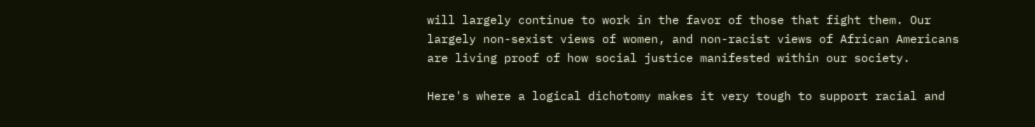will largely continue to work in the favor of those that fight them. Our largely non-sexist views of women, and non-racist views of African Americans are living proof of how social justice manifested within our society.

Here's where a logical dichotomy makes it very tough to support racial and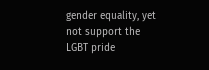gender equality, yet not support the LGBT pride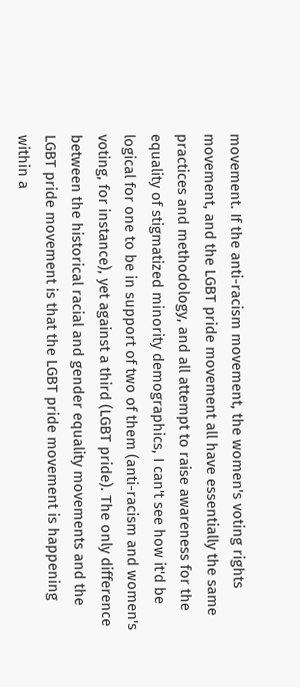movement. If the anti-racism movement, the women's voting rights movement, and the LGBT pride movement all have essentially the same practices and methodology, and all attempt to raise awareness for the equality of stigmatized minority demographics, I can't see how it'd be logical for one to be in support of two of them (anti-racism and women's voting, for instance), yet against a third (LGBT pride). The only difference between the historical racial and gender equality movements and the LGBT pride movement is that the LGBT pride movement is happening within a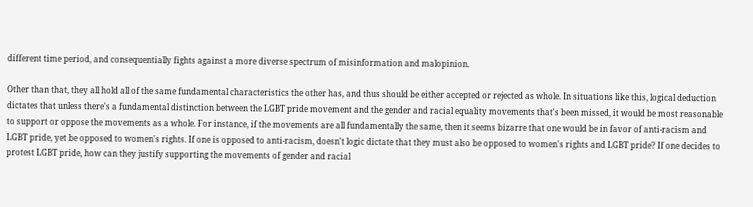different time period, and consequentially fights against a more diverse spectrum of misinformation and malopinion.

Other than that, they all hold all of the same fundamental characteristics the other has, and thus should be either accepted or rejected as whole. In situations like this, logical deduction dictates that unless there's a fundamental distinction between the LGBT pride movement and the gender and racial equality movements that's been missed, it would be most reasonable to support or oppose the movements as a whole. For instance, if the movements are all fundamentally the same, then it seems bizarre that one would be in favor of anti-racism and LGBT pride, yet be opposed to women's rights. If one is opposed to anti-racism, doesn't logic dictate that they must also be opposed to women's rights and LGBT pride? If one decides to protest LGBT pride, how can they justify supporting the movements of gender and racial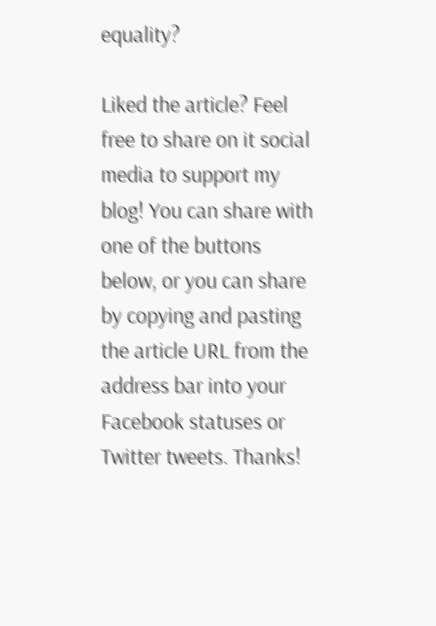equality?

Liked the article? Feel free to share on it social media to support my blog! You can share with one of the buttons below, or you can share by copying and pasting the article URL from the address bar into your Facebook statuses or Twitter tweets. Thanks!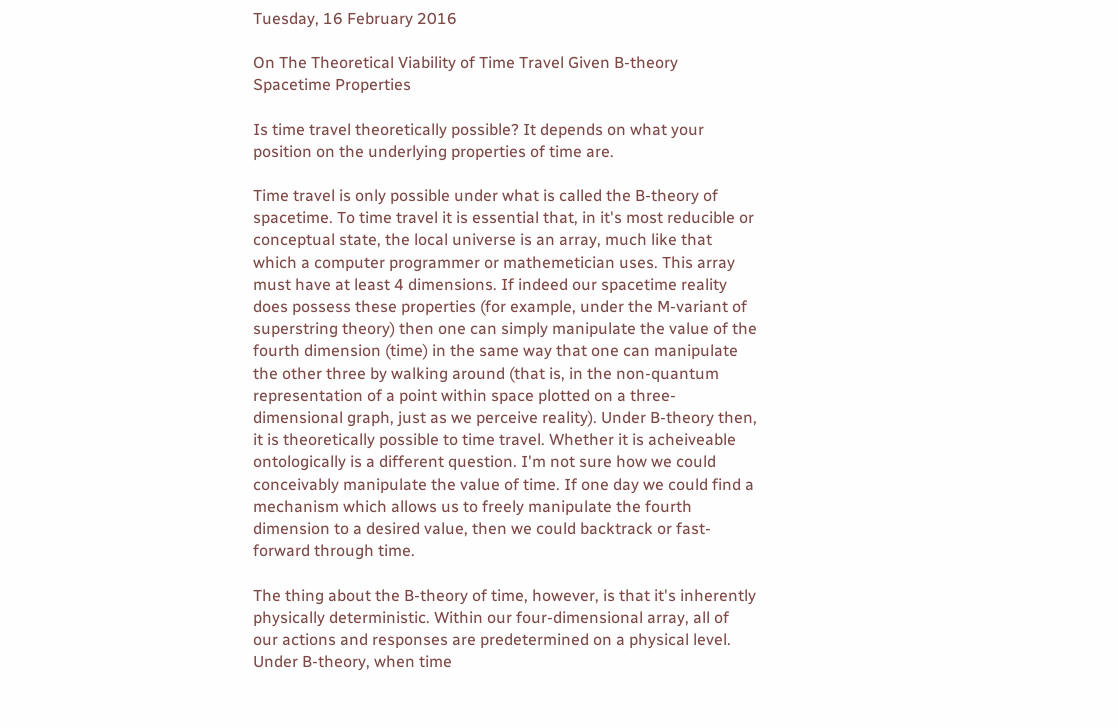Tuesday, 16 February 2016

On The Theoretical Viability of Time Travel Given B-theory Spacetime Properties

Is time travel theoretically possible? It depends on what your position on the underlying properties of time are.

Time travel is only possible under what is called the B-theory of spacetime. To time travel it is essential that, in it's most reducible or conceptual state, the local universe is an array, much like that which a computer programmer or mathemetician uses. This array must have at least 4 dimensions. If indeed our spacetime reality does possess these properties (for example, under the M-variant of superstring theory) then one can simply manipulate the value of the fourth dimension (time) in the same way that one can manipulate the other three by walking around (that is, in the non-quantum representation of a point within space plotted on a three-dimensional graph, just as we perceive reality). Under B-theory then, it is theoretically possible to time travel. Whether it is acheiveable ontologically is a different question. I'm not sure how we could conceivably manipulate the value of time. If one day we could find a mechanism which allows us to freely manipulate the fourth dimension to a desired value, then we could backtrack or fast-forward through time.

The thing about the B-theory of time, however, is that it's inherently physically deterministic. Within our four-dimensional array, all of our actions and responses are predetermined on a physical level. Under B-theory, when time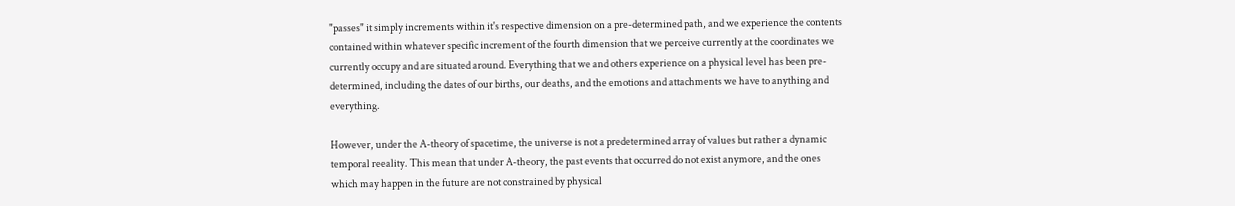"passes" it simply increments within it's respective dimension on a pre-determined path, and we experience the contents contained within whatever specific increment of the fourth dimension that we perceive currently at the coordinates we currently occupy and are situated around. Everything that we and others experience on a physical level has been pre-determined, including the dates of our births, our deaths, and the emotions and attachments we have to anything and everything.

However, under the A-theory of spacetime, the universe is not a predetermined array of values but rather a dynamic temporal reeality. This mean that under A-theory, the past events that occurred do not exist anymore, and the ones which may happen in the future are not constrained by physical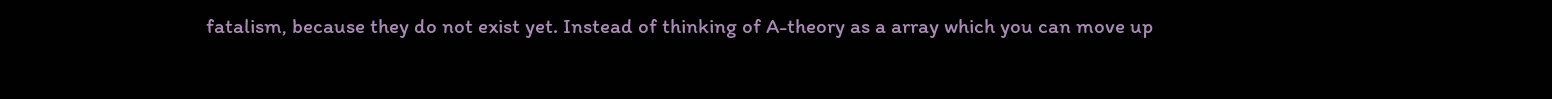fatalism, because they do not exist yet. Instead of thinking of A-theory as a array which you can move up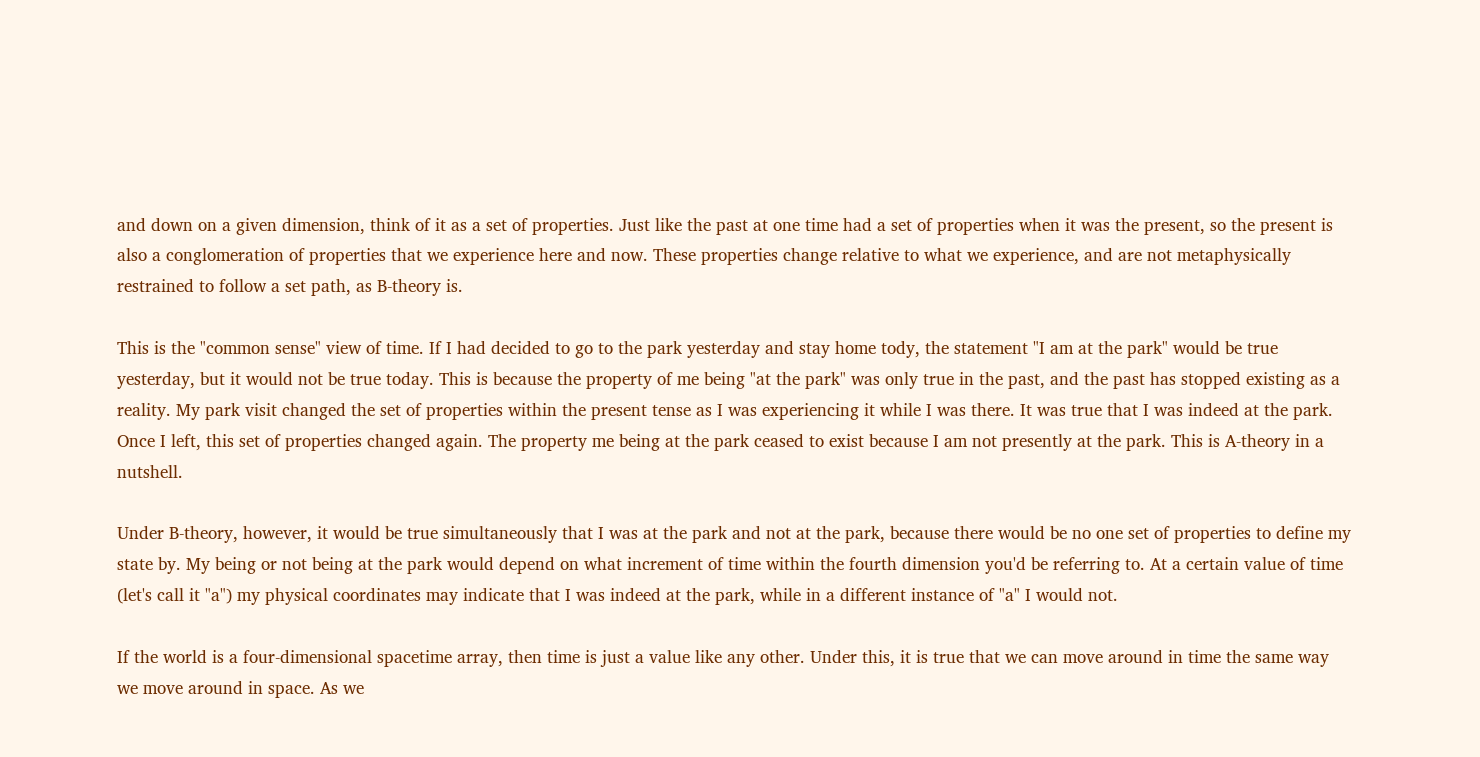and down on a given dimension, think of it as a set of properties. Just like the past at one time had a set of properties when it was the present, so the present is also a conglomeration of properties that we experience here and now. These properties change relative to what we experience, and are not metaphysically restrained to follow a set path, as B-theory is.

This is the "common sense" view of time. If I had decided to go to the park yesterday and stay home tody, the statement "I am at the park" would be true yesterday, but it would not be true today. This is because the property of me being "at the park" was only true in the past, and the past has stopped existing as a reality. My park visit changed the set of properties within the present tense as I was experiencing it while I was there. It was true that I was indeed at the park. Once I left, this set of properties changed again. The property me being at the park ceased to exist because I am not presently at the park. This is A-theory in a nutshell.

Under B-theory, however, it would be true simultaneously that I was at the park and not at the park, because there would be no one set of properties to define my state by. My being or not being at the park would depend on what increment of time within the fourth dimension you'd be referring to. At a certain value of time (let's call it "a") my physical coordinates may indicate that I was indeed at the park, while in a different instance of "a" I would not.

If the world is a four-dimensional spacetime array, then time is just a value like any other. Under this, it is true that we can move around in time the same way we move around in space. As we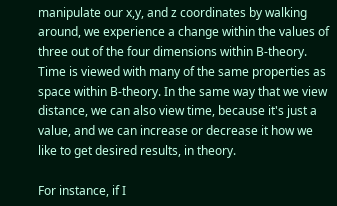manipulate our x,y, and z coordinates by walking around, we experience a change within the values of three out of the four dimensions within B-theory. Time is viewed with many of the same properties as space within B-theory. In the same way that we view distance, we can also view time, because it's just a value, and we can increase or decrease it how we like to get desired results, in theory.

For instance, if I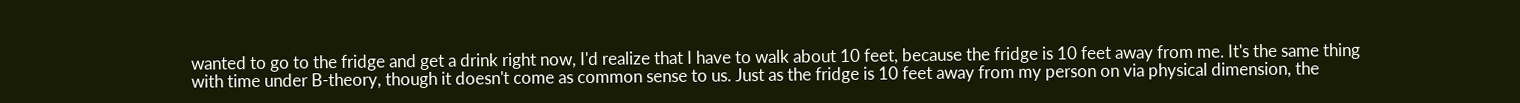wanted to go to the fridge and get a drink right now, I'd realize that I have to walk about 10 feet, because the fridge is 10 feet away from me. It's the same thing with time under B-theory, though it doesn't come as common sense to us. Just as the fridge is 10 feet away from my person on via physical dimension, the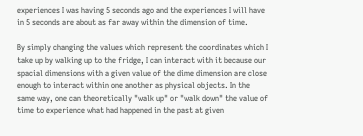experiences I was having 5 seconds ago and the experiences I will have in 5 seconds are about as far away within the dimension of time.

By simply changing the values which represent the coordinates which I take up by walking up to the fridge, I can interact with it because our spacial dimensions with a given value of the dime dimension are close enough to interact within one another as physical objects. In the same way, one can theoretically "walk up" or "walk down" the value of time to experience what had happened in the past at given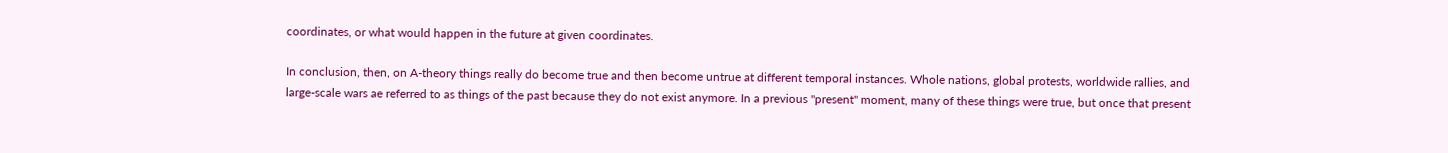coordinates, or what would happen in the future at given coordinates.

In conclusion, then, on A-theory things really do become true and then become untrue at different temporal instances. Whole nations, global protests, worldwide rallies, and large-scale wars ae referred to as things of the past because they do not exist anymore. In a previous "present" moment, many of these things were true, but once that present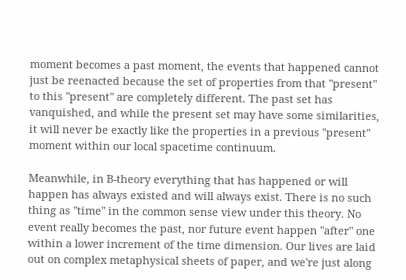moment becomes a past moment, the events that happened cannot just be reenacted because the set of properties from that "present" to this "present" are completely different. The past set has vanquished, and while the present set may have some similarities, it will never be exactly like the properties in a previous "present" moment within our local spacetime continuum.

Meanwhile, in B-theory everything that has happened or will happen has always existed and will always exist. There is no such thing as "time" in the common sense view under this theory. No event really becomes the past, nor future event happen "after" one within a lower increment of the time dimension. Our lives are laid out on complex metaphysical sheets of paper, and we're just along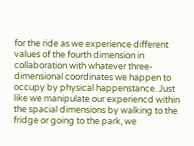for the ride as we experience different values of the fourth dimension in collaboration with whatever three-dimensional coordinates we happen to occupy by physical happenstance. Just like we manipulate our experiencd within the spacial dimensions by walking to the fridge or going to the park, we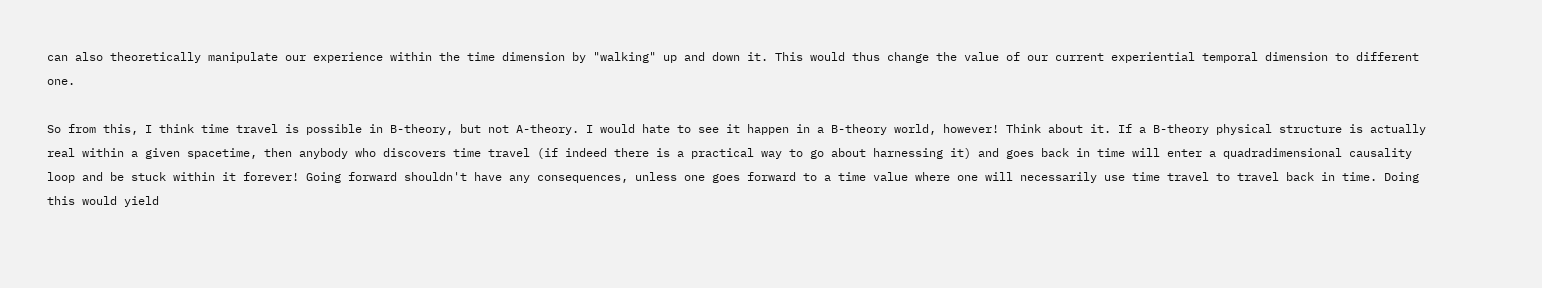can also theoretically manipulate our experience within the time dimension by "walking" up and down it. This would thus change the value of our current experiential temporal dimension to different one.

So from this, I think time travel is possible in B-theory, but not A-theory. I would hate to see it happen in a B-theory world, however! Think about it. If a B-theory physical structure is actually real within a given spacetime, then anybody who discovers time travel (if indeed there is a practical way to go about harnessing it) and goes back in time will enter a quadradimensional causality loop and be stuck within it forever! Going forward shouldn't have any consequences, unless one goes forward to a time value where one will necessarily use time travel to travel back in time. Doing this would yield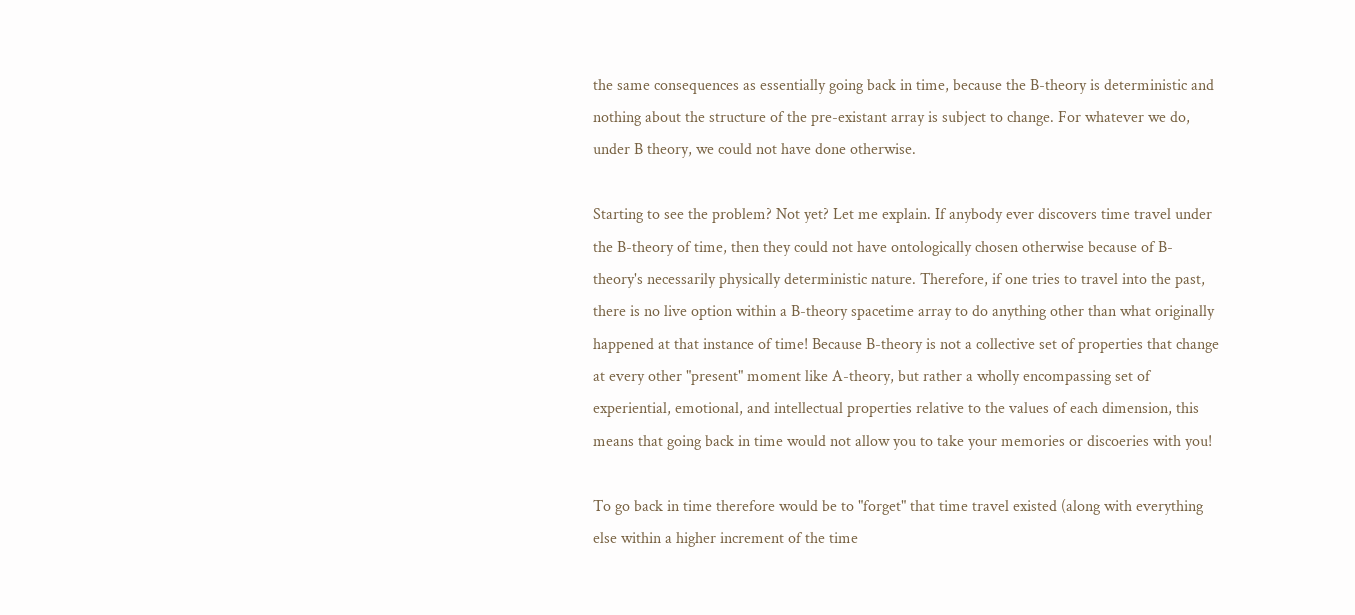the same consequences as essentially going back in time, because the B-theory is deterministic and nothing about the structure of the pre-existant array is subject to change. For whatever we do, under B theory, we could not have done otherwise.

Starting to see the problem? Not yet? Let me explain. If anybody ever discovers time travel under the B-theory of time, then they could not have ontologically chosen otherwise because of B-theory's necessarily physically deterministic nature. Therefore, if one tries to travel into the past, there is no live option within a B-theory spacetime array to do anything other than what originally happened at that instance of time! Because B-theory is not a collective set of properties that change at every other "present" moment like A-theory, but rather a wholly encompassing set of experiential, emotional, and intellectual properties relative to the values of each dimension, this means that going back in time would not allow you to take your memories or discoeries with you!

To go back in time therefore would be to "forget" that time travel existed (along with everything else within a higher increment of the time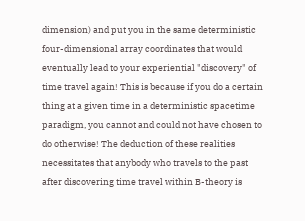dimension) and put you in the same deterministic four-dimensional array coordinates that would eventually lead to your experiential "discovery" of time travel again! This is because if you do a certain thing at a given time in a deterministic spacetime paradigm, you cannot and could not have chosen to do otherwise! The deduction of these realities necessitates that anybody who travels to the past after discovering time travel within B-theory is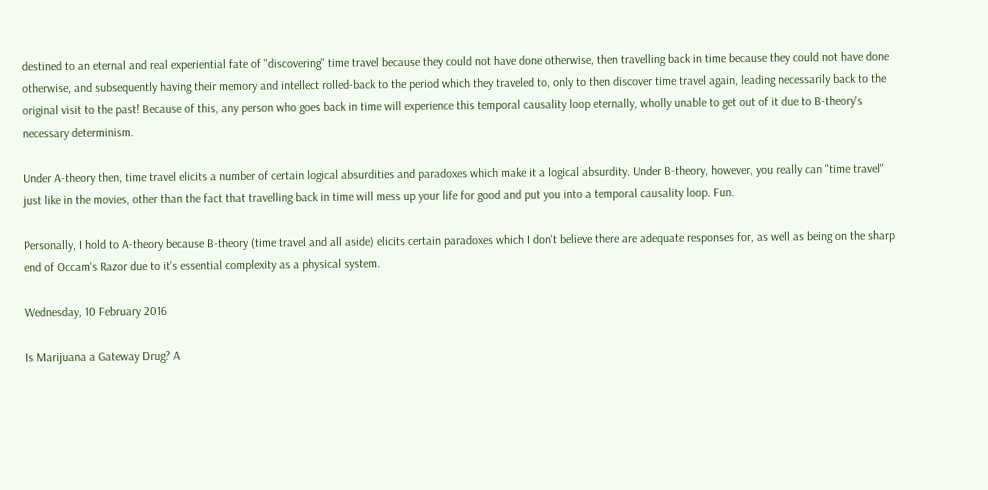destined to an eternal and real experiential fate of "discovering" time travel because they could not have done otherwise, then travelling back in time because they could not have done otherwise, and subsequently having their memory and intellect rolled-back to the period which they traveled to, only to then discover time travel again, leading necessarily back to the original visit to the past! Because of this, any person who goes back in time will experience this temporal causality loop eternally, wholly unable to get out of it due to B-theory's necessary determinism.

Under A-theory then, time travel elicits a number of certain logical absurdities and paradoxes which make it a logical absurdity. Under B-theory, however, you really can "time travel" just like in the movies, other than the fact that travelling back in time will mess up your life for good and put you into a temporal causality loop. Fun.

Personally, I hold to A-theory because B-theory (time travel and all aside) elicits certain paradoxes which I don't believe there are adequate responses for, as well as being on the sharp end of Occam's Razor due to it's essential complexity as a physical system.

Wednesday, 10 February 2016

Is Marijuana a Gateway Drug? A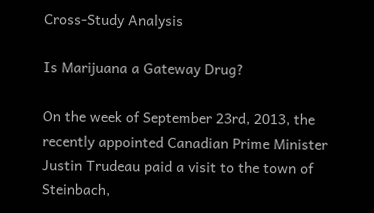Cross-Study Analysis

Is Marijuana a Gateway Drug?

On the week of September 23rd, 2013, the recently appointed Canadian Prime Minister Justin Trudeau paid a visit to the town of Steinbach,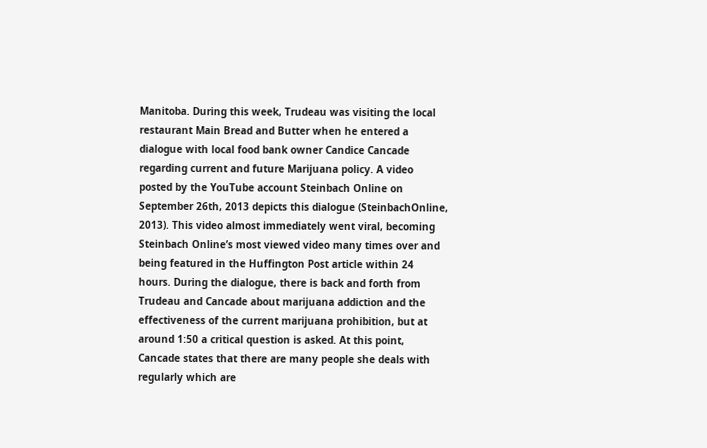Manitoba. During this week, Trudeau was visiting the local restaurant Main Bread and Butter when he entered a dialogue with local food bank owner Candice Cancade regarding current and future Marijuana policy. A video posted by the YouTube account Steinbach Online on September 26th, 2013 depicts this dialogue (SteinbachOnline, 2013). This video almost immediately went viral, becoming Steinbach Online’s most viewed video many times over and being featured in the Huffington Post article within 24 hours. During the dialogue, there is back and forth from Trudeau and Cancade about marijuana addiction and the effectiveness of the current marijuana prohibition, but at around 1:50 a critical question is asked. At this point, Cancade states that there are many people she deals with regularly which are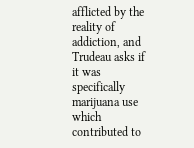afflicted by the reality of addiction, and Trudeau asks if it was specifically marijuana use which contributed to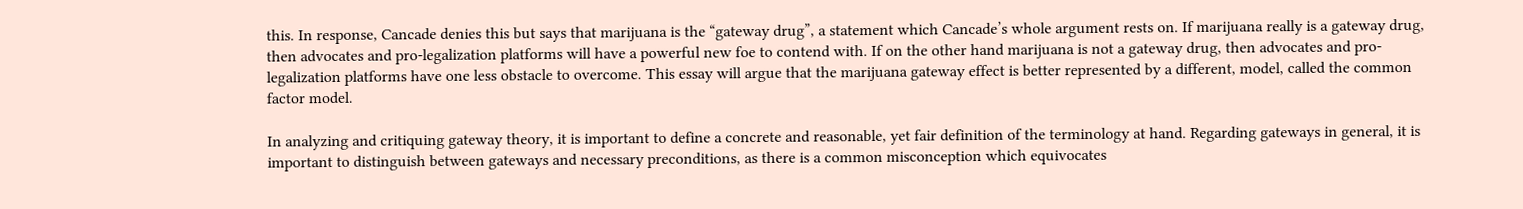this. In response, Cancade denies this but says that marijuana is the “gateway drug”, a statement which Cancade’s whole argument rests on. If marijuana really is a gateway drug, then advocates and pro-legalization platforms will have a powerful new foe to contend with. If on the other hand marijuana is not a gateway drug, then advocates and pro-legalization platforms have one less obstacle to overcome. This essay will argue that the marijuana gateway effect is better represented by a different, model, called the common factor model.

In analyzing and critiquing gateway theory, it is important to define a concrete and reasonable, yet fair definition of the terminology at hand. Regarding gateways in general, it is important to distinguish between gateways and necessary preconditions, as there is a common misconception which equivocates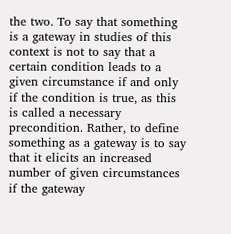the two. To say that something is a gateway in studies of this context is not to say that a certain condition leads to a given circumstance if and only if the condition is true, as this is called a necessary precondition. Rather, to define something as a gateway is to say that it elicits an increased number of given circumstances if the gateway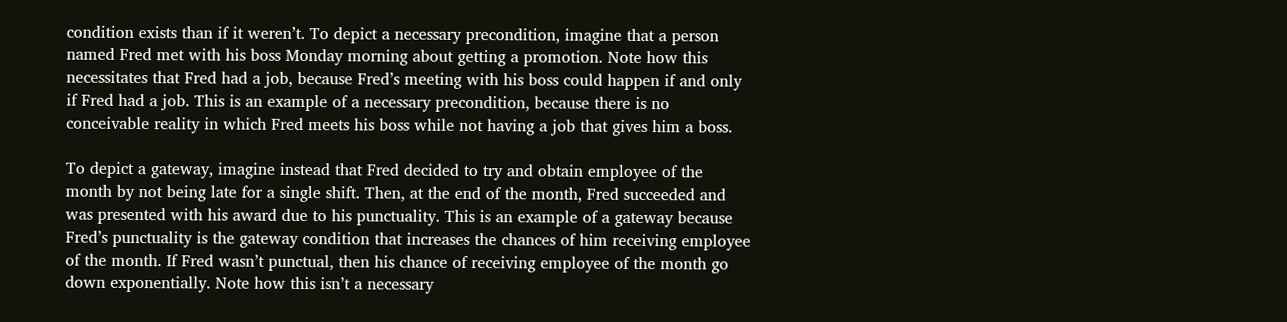condition exists than if it weren’t. To depict a necessary precondition, imagine that a person named Fred met with his boss Monday morning about getting a promotion. Note how this necessitates that Fred had a job, because Fred’s meeting with his boss could happen if and only if Fred had a job. This is an example of a necessary precondition, because there is no conceivable reality in which Fred meets his boss while not having a job that gives him a boss.

To depict a gateway, imagine instead that Fred decided to try and obtain employee of the month by not being late for a single shift. Then, at the end of the month, Fred succeeded and was presented with his award due to his punctuality. This is an example of a gateway because Fred’s punctuality is the gateway condition that increases the chances of him receiving employee of the month. If Fred wasn’t punctual, then his chance of receiving employee of the month go down exponentially. Note how this isn’t a necessary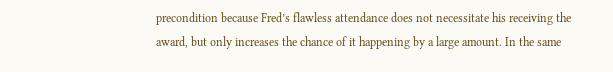precondition because Fred’s flawless attendance does not necessitate his receiving the award, but only increases the chance of it happening by a large amount. In the same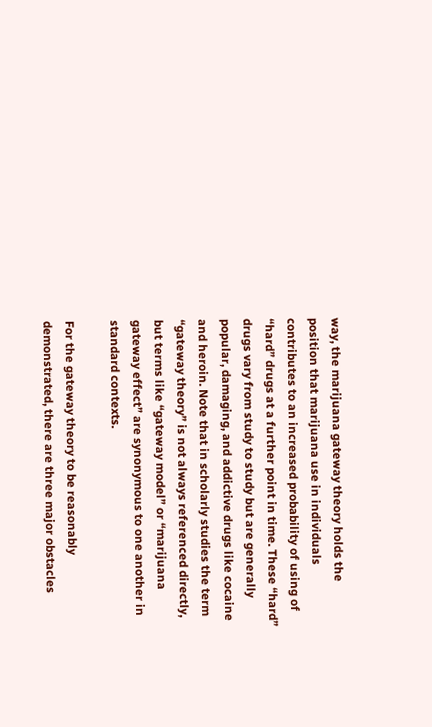way, the marijuana gateway theory holds the position that marijuana use in individuals contributes to an increased probability of using of “hard” drugs at a further point in time. These “hard” drugs vary from study to study but are generally popular, damaging, and addictive drugs like cocaine and heroin. Note that in scholarly studies the term “gateway theory” is not always referenced directly, but terms like “gateway model” or “marijuana gateway effect” are synonymous to one another in standard contexts.

For the gateway theory to be reasonably demonstrated, there are three major obstacles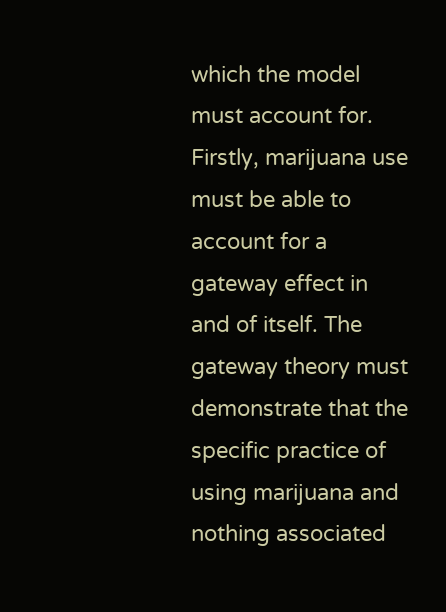which the model must account for. Firstly, marijuana use must be able to account for a gateway effect in and of itself. The gateway theory must demonstrate that the specific practice of using marijuana and nothing associated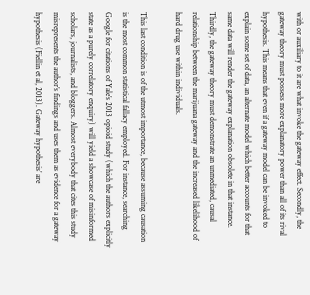with or auxiliary to it are what invoke the gateway effect. Secondly, the gateway theory must possess more explanatory power than all of its rival hypothesis. This means that even if a gateway model can be invoked to explain some set of data, an alternate model which better accounts for that same data will render the gateway explanation obsolete in that instance. Thirdly, the gateway theory must demonstrate an unmediated, causal relationship between the marijuana gateway and the increased likelihood of hard drug use within individuals.

This last condition is of the utmost importance, because assuming causation is the most common statistical fallacy employed. For instance, searching Google for citations of Yale’s 2013 opioid study (which the authors explicitly state as a purely correlatory enquiry) will yield a showcase of misinformed scholars, journalists, and bloggers. Almost everybody that cites this study misrepresents the author’s findings and uses them as evidence for a gateway hypothesis (Fiellin et al, 2013). Gateway hypothesis’ are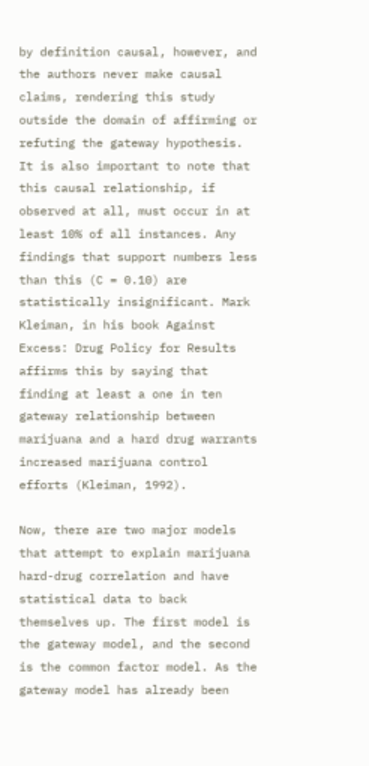by definition causal, however, and the authors never make causal claims, rendering this study outside the domain of affirming or refuting the gateway hypothesis. It is also important to note that this causal relationship, if observed at all, must occur in at least 10% of all instances. Any findings that support numbers less than this (C = 0.10) are statistically insignificant. Mark Kleiman, in his book Against Excess: Drug Policy for Results affirms this by saying that finding at least a one in ten gateway relationship between marijuana and a hard drug warrants increased marijuana control efforts (Kleiman, 1992).

Now, there are two major models that attempt to explain marijuana hard-drug correlation and have statistical data to back themselves up. The first model is the gateway model, and the second is the common factor model. As the gateway model has already been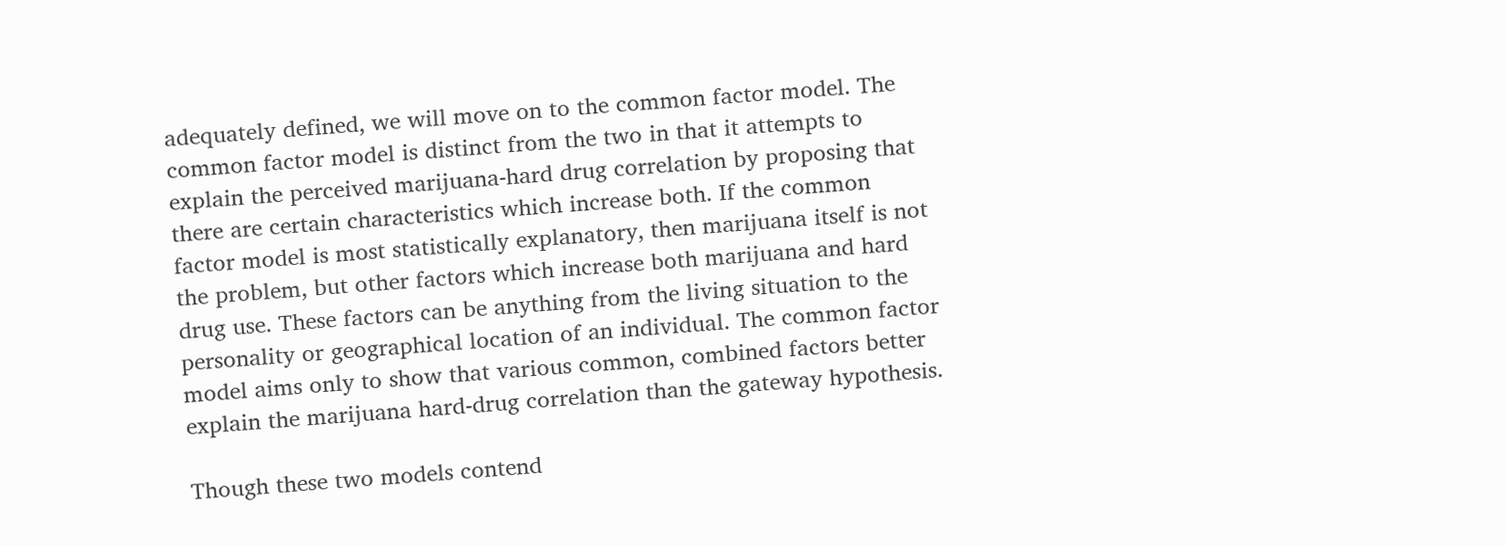adequately defined, we will move on to the common factor model. The common factor model is distinct from the two in that it attempts to explain the perceived marijuana-hard drug correlation by proposing that there are certain characteristics which increase both. If the common factor model is most statistically explanatory, then marijuana itself is not the problem, but other factors which increase both marijuana and hard drug use. These factors can be anything from the living situation to the personality or geographical location of an individual. The common factor model aims only to show that various common, combined factors better explain the marijuana hard-drug correlation than the gateway hypothesis.

Though these two models contend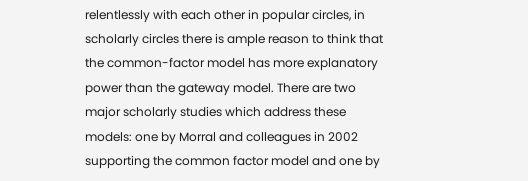relentlessly with each other in popular circles, in scholarly circles there is ample reason to think that the common-factor model has more explanatory power than the gateway model. There are two major scholarly studies which address these models: one by Morral and colleagues in 2002 supporting the common factor model and one by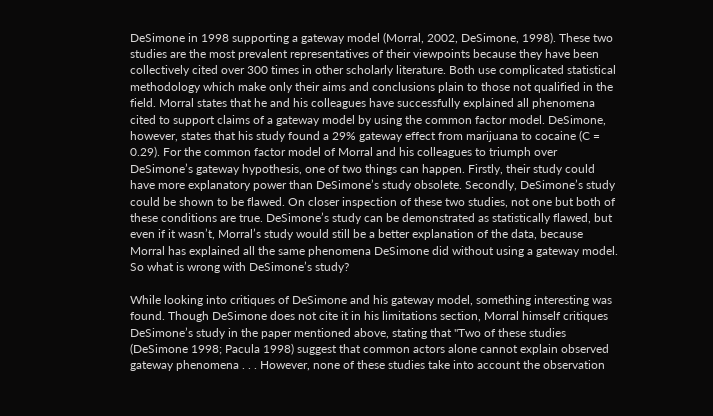DeSimone in 1998 supporting a gateway model (Morral, 2002, DeSimone, 1998). These two studies are the most prevalent representatives of their viewpoints because they have been collectively cited over 300 times in other scholarly literature. Both use complicated statistical methodology which make only their aims and conclusions plain to those not qualified in the field. Morral states that he and his colleagues have successfully explained all phenomena cited to support claims of a gateway model by using the common factor model. DeSimone, however, states that his study found a 29% gateway effect from marijuana to cocaine (C = 0.29). For the common factor model of Morral and his colleagues to triumph over DeSimone’s gateway hypothesis, one of two things can happen. Firstly, their study could have more explanatory power than DeSimone’s study obsolete. Secondly, DeSimone’s study could be shown to be flawed. On closer inspection of these two studies, not one but both of these conditions are true. DeSimone’s study can be demonstrated as statistically flawed, but even if it wasn’t, Morral’s study would still be a better explanation of the data, because Morral has explained all the same phenomena DeSimone did without using a gateway model. So what is wrong with DeSimone’s study?

While looking into critiques of DeSimone and his gateway model, something interesting was found. Though DeSimone does not cite it in his limitations section, Morral himself critiques DeSimone’s study in the paper mentioned above, stating that "Two of these studies (DeSimone 1998; Pacula 1998) suggest that common actors alone cannot explain observed gateway phenomena . . . However, none of these studies take into account the observation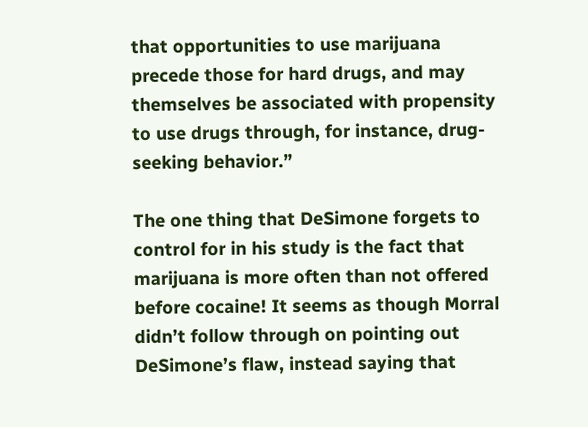that opportunities to use marijuana precede those for hard drugs, and may themselves be associated with propensity to use drugs through, for instance, drug-seeking behavior.”

The one thing that DeSimone forgets to control for in his study is the fact that marijuana is more often than not offered before cocaine! It seems as though Morral didn’t follow through on pointing out DeSimone’s flaw, instead saying that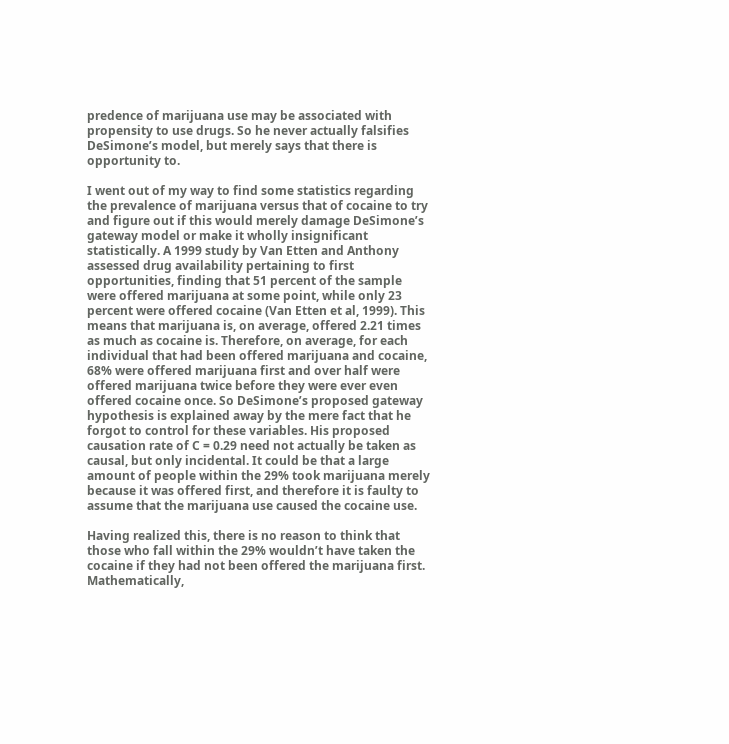predence of marijuana use may be associated with propensity to use drugs. So he never actually falsifies DeSimone’s model, but merely says that there is opportunity to.

I went out of my way to find some statistics regarding the prevalence of marijuana versus that of cocaine to try and figure out if this would merely damage DeSimone’s gateway model or make it wholly insignificant statistically. A 1999 study by Van Etten and Anthony assessed drug availability pertaining to first opportunities, finding that 51 percent of the sample were offered marijuana at some point, while only 23 percent were offered cocaine (Van Etten et al, 1999). This means that marijuana is, on average, offered 2.21 times as much as cocaine is. Therefore, on average, for each individual that had been offered marijuana and cocaine, 68% were offered marijuana first and over half were offered marijuana twice before they were ever even offered cocaine once. So DeSimone’s proposed gateway hypothesis is explained away by the mere fact that he forgot to control for these variables. His proposed causation rate of C = 0.29 need not actually be taken as causal, but only incidental. It could be that a large amount of people within the 29% took marijuana merely because it was offered first, and therefore it is faulty to assume that the marijuana use caused the cocaine use.

Having realized this, there is no reason to think that those who fall within the 29% wouldn’t have taken the cocaine if they had not been offered the marijuana first. Mathematically,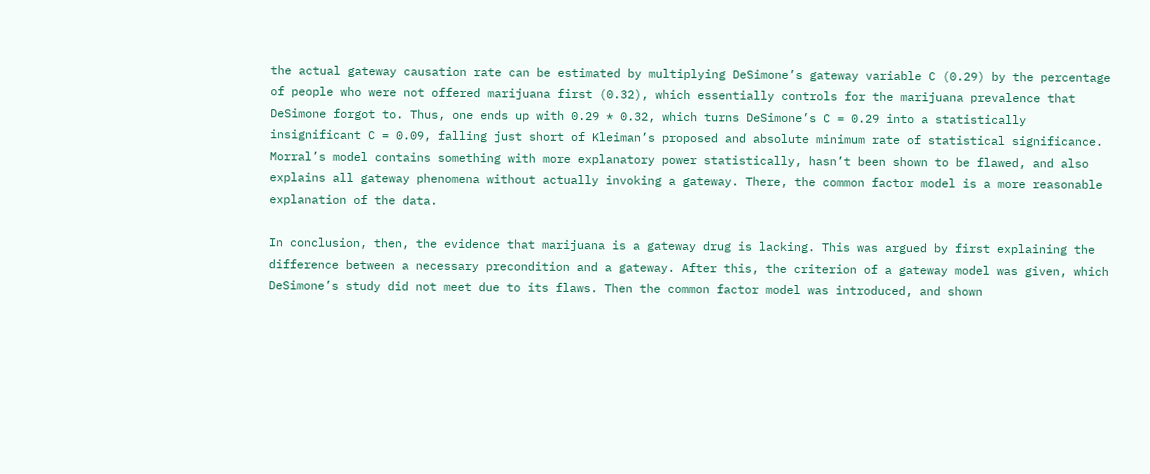the actual gateway causation rate can be estimated by multiplying DeSimone’s gateway variable C (0.29) by the percentage of people who were not offered marijuana first (0.32), which essentially controls for the marijuana prevalence that DeSimone forgot to. Thus, one ends up with 0.29 * 0.32, which turns DeSimone’s C = 0.29 into a statistically insignificant C = 0.09, falling just short of Kleiman’s proposed and absolute minimum rate of statistical significance. Morral’s model contains something with more explanatory power statistically, hasn’t been shown to be flawed, and also explains all gateway phenomena without actually invoking a gateway. There, the common factor model is a more reasonable explanation of the data.

In conclusion, then, the evidence that marijuana is a gateway drug is lacking. This was argued by first explaining the difference between a necessary precondition and a gateway. After this, the criterion of a gateway model was given, which DeSimone’s study did not meet due to its flaws. Then the common factor model was introduced, and shown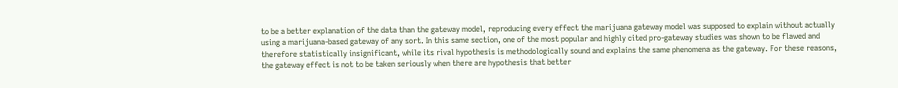to be a better explanation of the data than the gateway model, reproducing every effect the marijuana gateway model was supposed to explain without actually using a marijuana-based gateway of any sort. In this same section, one of the most popular and highly cited pro-gateway studies was shown to be flawed and therefore statistically insignificant, while its rival hypothesis is methodologically sound and explains the same phenomena as the gateway. For these reasons, the gateway effect is not to be taken seriously when there are hypothesis that better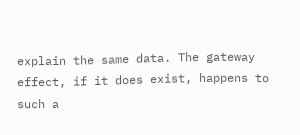explain the same data. The gateway effect, if it does exist, happens to such a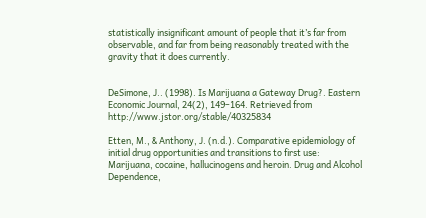statistically insignificant amount of people that it’s far from observable, and far from being reasonably treated with the gravity that it does currently.


DeSimone, J.. (1998). Is Marijuana a Gateway Drug?. Eastern Economic Journal, 24(2), 149–164. Retrieved from http://www.jstor.org/stable/40325834

Etten, M., & Anthony, J. (n.d.). Comparative epidemiology of initial drug opportunities and transitions to first use: Marijuana, cocaine, hallucinogens and heroin. Drug and Alcohol Dependence,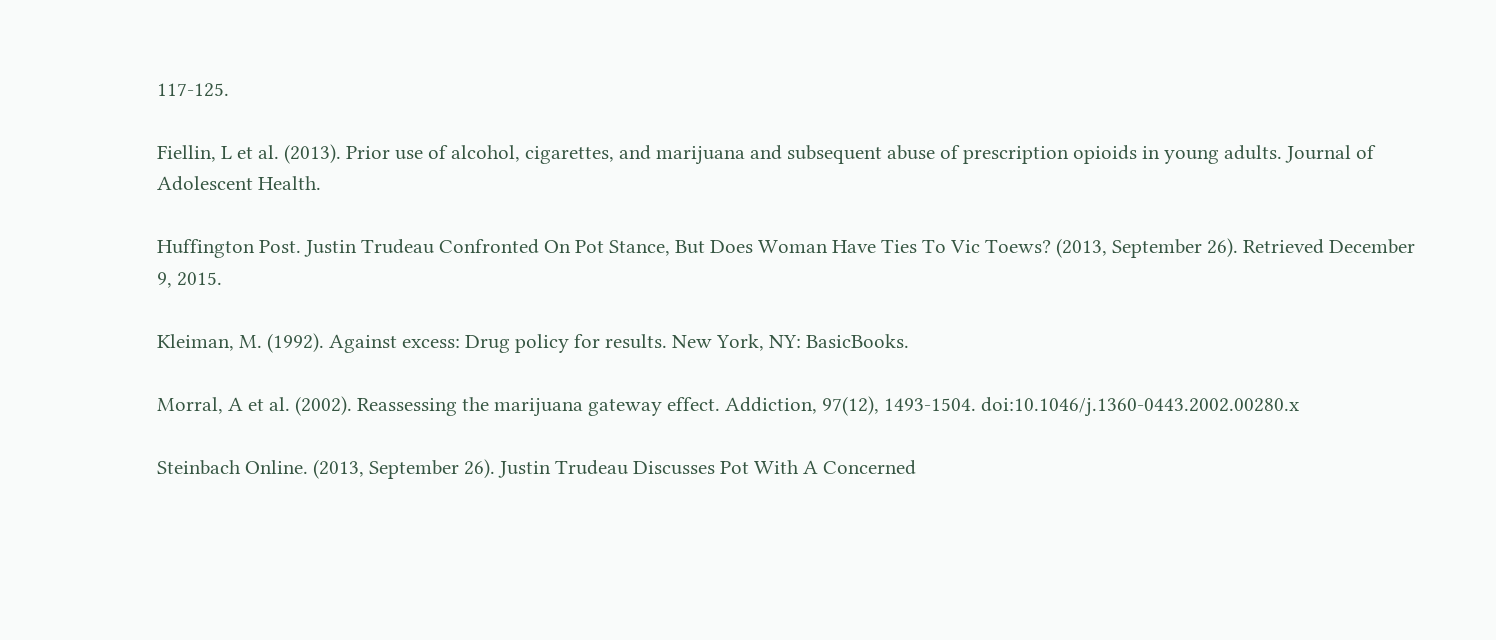117-125.

Fiellin, L et al. (2013). Prior use of alcohol, cigarettes, and marijuana and subsequent abuse of prescription opioids in young adults. Journal of Adolescent Health.

Huffington Post. Justin Trudeau Confronted On Pot Stance, But Does Woman Have Ties To Vic Toews? (2013, September 26). Retrieved December 9, 2015.

Kleiman, M. (1992). Against excess: Drug policy for results. New York, NY: BasicBooks.

Morral, A et al. (2002). Reassessing the marijuana gateway effect. Addiction, 97(12), 1493-1504. doi:10.1046/j.1360-0443.2002.00280.x

Steinbach Online. (2013, September 26). Justin Trudeau Discusses Pot With A Concerned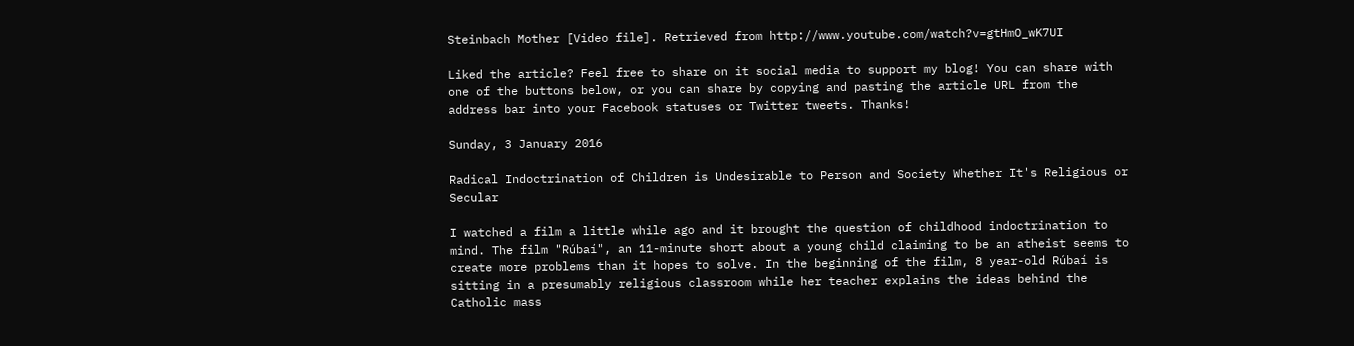Steinbach Mother [Video file]. Retrieved from http://www.youtube.com/watch?v=gtHmO_wK7UI

Liked the article? Feel free to share on it social media to support my blog! You can share with one of the buttons below, or you can share by copying and pasting the article URL from the address bar into your Facebook statuses or Twitter tweets. Thanks!

Sunday, 3 January 2016

Radical Indoctrination of Children is Undesirable to Person and Society Whether It's Religious or Secular

I watched a film a little while ago and it brought the question of childhood indoctrination to mind. The film "Rúbaí", an 11-minute short about a young child claiming to be an atheist seems to create more problems than it hopes to solve. In the beginning of the film, 8 year-old Rúbaí is sitting in a presumably religious classroom while her teacher explains the ideas behind the Catholic mass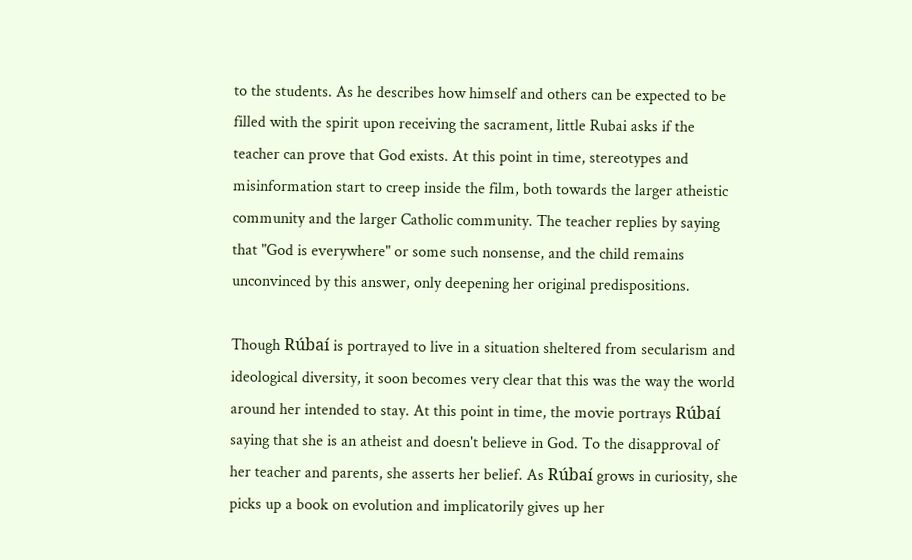to the students. As he describes how himself and others can be expected to be filled with the spirit upon receiving the sacrament, little Rubai asks if the teacher can prove that God exists. At this point in time, stereotypes and misinformation start to creep inside the film, both towards the larger atheistic community and the larger Catholic community. The teacher replies by saying that "God is everywhere" or some such nonsense, and the child remains unconvinced by this answer, only deepening her original predispositions.

Though Rúbaí is portrayed to live in a situation sheltered from secularism and ideological diversity, it soon becomes very clear that this was the way the world around her intended to stay. At this point in time, the movie portrays Rúbaí saying that she is an atheist and doesn't believe in God. To the disapproval of her teacher and parents, she asserts her belief. As Rúbaí grows in curiosity, she picks up a book on evolution and implicatorily gives up her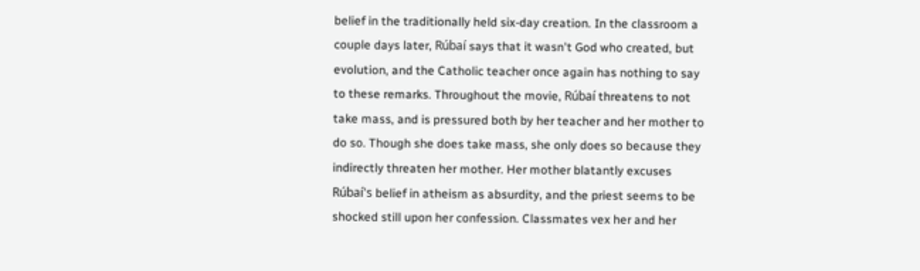belief in the traditionally held six-day creation. In the classroom a couple days later, Rúbaí says that it wasn't God who created, but evolution, and the Catholic teacher once again has nothing to say to these remarks. Throughout the movie, Rúbaí threatens to not take mass, and is pressured both by her teacher and her mother to do so. Though she does take mass, she only does so because they indirectly threaten her mother. Her mother blatantly excuses Rúbaí's belief in atheism as absurdity, and the priest seems to be shocked still upon her confession. Classmates vex her and her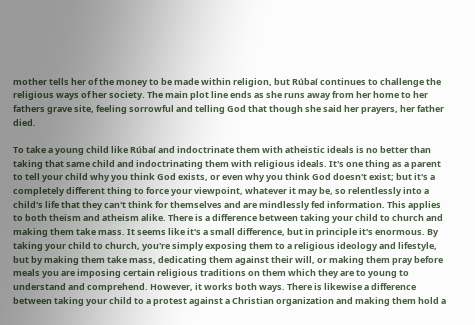mother tells her of the money to be made within religion, but Rúbaí continues to challenge the religious ways of her society. The main plot line ends as she runs away from her home to her fathers grave site, feeling sorrowful and telling God that though she said her prayers, her father died.

To take a young child like Rúbaí and indoctrinate them with atheistic ideals is no better than taking that same child and indoctrinating them with religious ideals. It's one thing as a parent to tell your child why you think God exists, or even why you think God doesn't exist; but it's a completely different thing to force your viewpoint, whatever it may be, so relentlessly into a child's life that they can't think for themselves and are mindlessly fed information. This applies to both theism and atheism alike. There is a difference between taking your child to church and making them take mass. It seems like it's a small difference, but in principle it's enormous. By taking your child to church, you're simply exposing them to a religious ideology and lifestyle, but by making them take mass, dedicating them against their will, or making them pray before meals you are imposing certain religious traditions on them which they are to young to understand and comprehend. However, it works both ways. There is likewise a difference between taking your child to a protest against a Christian organization and making them hold a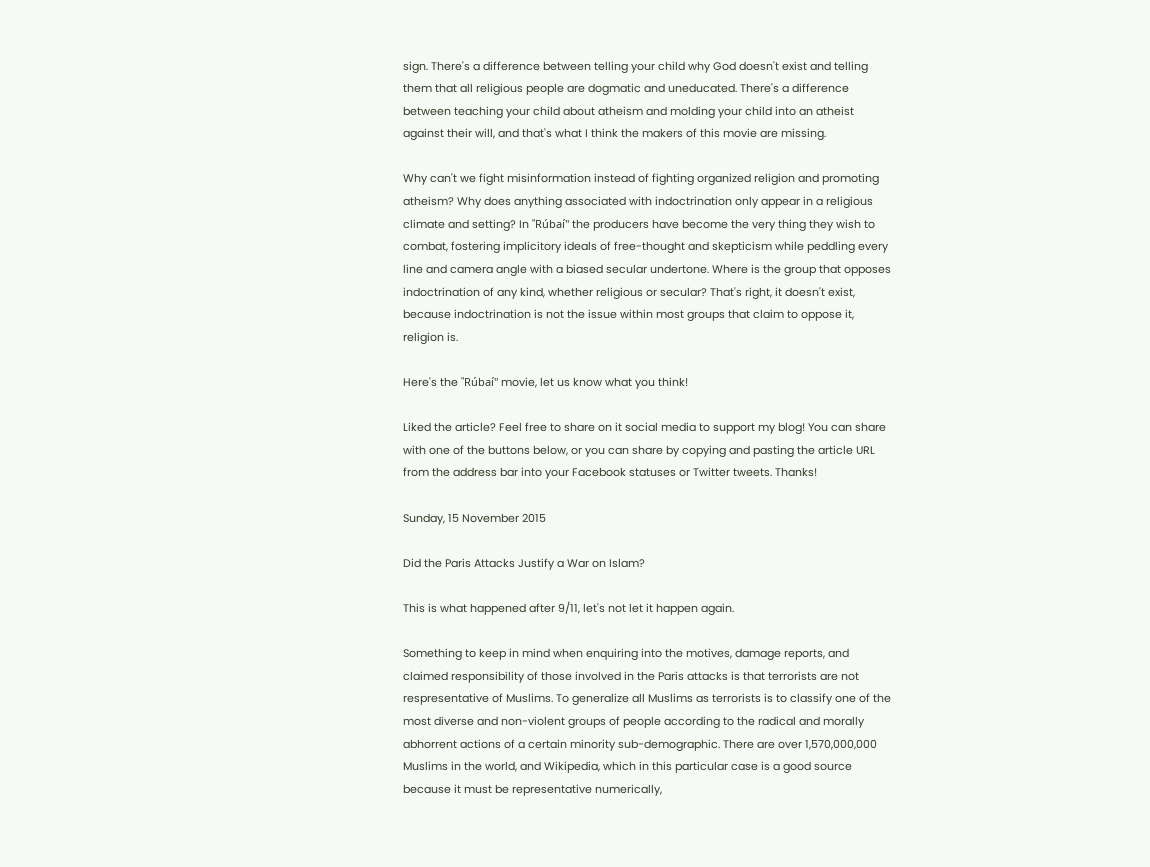sign. There's a difference between telling your child why God doesn't exist and telling them that all religious people are dogmatic and uneducated. There's a difference between teaching your child about atheism and molding your child into an atheist against their will, and that's what I think the makers of this movie are missing.

Why can't we fight misinformation instead of fighting organized religion and promoting atheism? Why does anything associated with indoctrination only appear in a religious climate and setting? In "Rúbaí" the producers have become the very thing they wish to combat, fostering implicitory ideals of free-thought and skepticism while peddling every line and camera angle with a biased secular undertone. Where is the group that opposes indoctrination of any kind, whether religious or secular? That's right, it doesn't exist, because indoctrination is not the issue within most groups that claim to oppose it, religion is.

Here's the "Rúbaí" movie, let us know what you think!

Liked the article? Feel free to share on it social media to support my blog! You can share with one of the buttons below, or you can share by copying and pasting the article URL from the address bar into your Facebook statuses or Twitter tweets. Thanks!

Sunday, 15 November 2015

Did the Paris Attacks Justify a War on Islam?

This is what happened after 9/11, let's not let it happen again.

Something to keep in mind when enquiring into the motives, damage reports, and claimed responsibility of those involved in the Paris attacks is that terrorists are not respresentative of Muslims. To generalize all Muslims as terrorists is to classify one of the most diverse and non-violent groups of people according to the radical and morally abhorrent actions of a certain minority sub-demographic. There are over 1,570,000,000 Muslims in the world, and Wikipedia, which in this particular case is a good source because it must be representative numerically,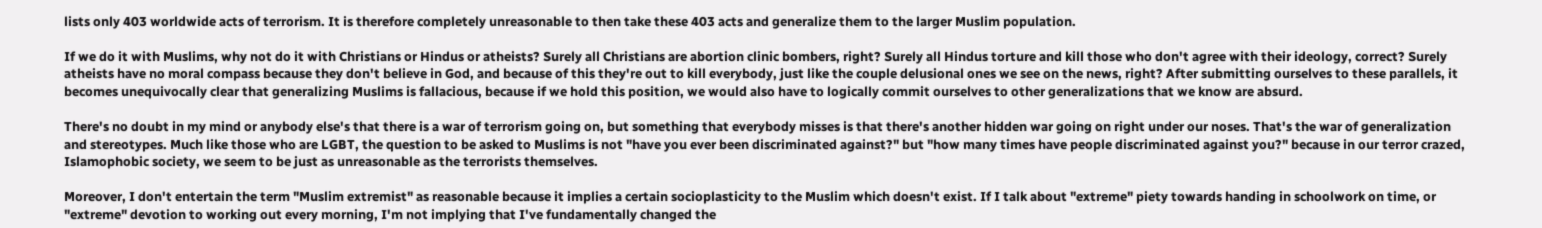lists only 403 worldwide acts of terrorism. It is therefore completely unreasonable to then take these 403 acts and generalize them to the larger Muslim population.

If we do it with Muslims, why not do it with Christians or Hindus or atheists? Surely all Christians are abortion clinic bombers, right? Surely all Hindus torture and kill those who don't agree with their ideology, correct? Surely atheists have no moral compass because they don't believe in God, and because of this they're out to kill everybody, just like the couple delusional ones we see on the news, right? After submitting ourselves to these parallels, it becomes unequivocally clear that generalizing Muslims is fallacious, because if we hold this position, we would also have to logically commit ourselves to other generalizations that we know are absurd.

There's no doubt in my mind or anybody else's that there is a war of terrorism going on, but something that everybody misses is that there's another hidden war going on right under our noses. That's the war of generalization and stereotypes. Much like those who are LGBT, the question to be asked to Muslims is not "have you ever been discriminated against?" but "how many times have people discriminated against you?" because in our terror crazed, Islamophobic society, we seem to be just as unreasonable as the terrorists themselves.

Moreover, I don't entertain the term "Muslim extremist" as reasonable because it implies a certain socioplasticity to the Muslim which doesn't exist. If I talk about "extreme" piety towards handing in schoolwork on time, or "extreme" devotion to working out every morning, I'm not implying that I've fundamentally changed the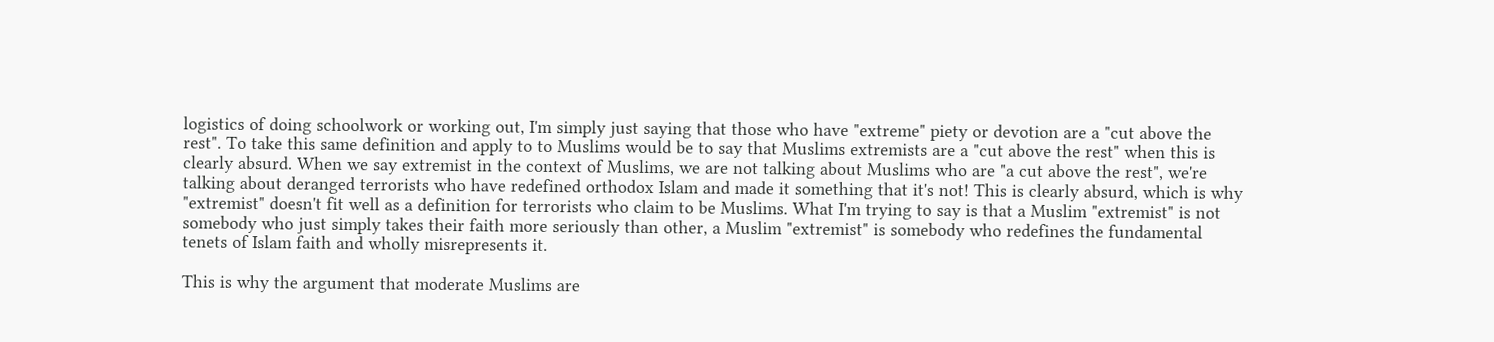logistics of doing schoolwork or working out, I'm simply just saying that those who have "extreme" piety or devotion are a "cut above the rest". To take this same definition and apply to to Muslims would be to say that Muslims extremists are a "cut above the rest" when this is clearly absurd. When we say extremist in the context of Muslims, we are not talking about Muslims who are "a cut above the rest", we're talking about deranged terrorists who have redefined orthodox Islam and made it something that it's not! This is clearly absurd, which is why "extremist" doesn't fit well as a definition for terrorists who claim to be Muslims. What I'm trying to say is that a Muslim "extremist" is not somebody who just simply takes their faith more seriously than other, a Muslim "extremist" is somebody who redefines the fundamental tenets of Islam faith and wholly misrepresents it.

This is why the argument that moderate Muslims are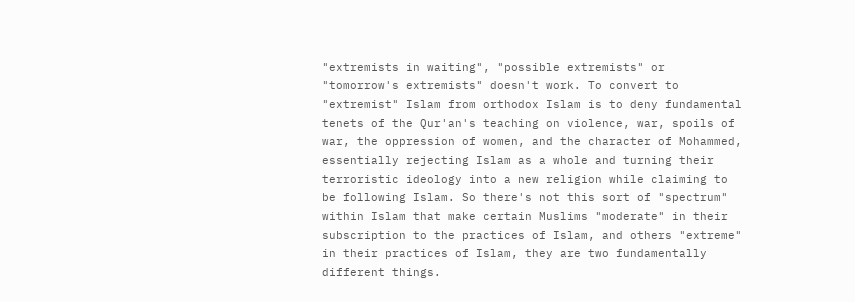"extremists in waiting", "possible extremists" or "tomorrow's extremists" doesn't work. To convert to "extremist" Islam from orthodox Islam is to deny fundamental tenets of the Qur'an's teaching on violence, war, spoils of war, the oppression of women, and the character of Mohammed, essentially rejecting Islam as a whole and turning their terroristic ideology into a new religion while claiming to be following Islam. So there's not this sort of "spectrum" within Islam that make certain Muslims "moderate" in their subscription to the practices of Islam, and others "extreme" in their practices of Islam, they are two fundamentally different things.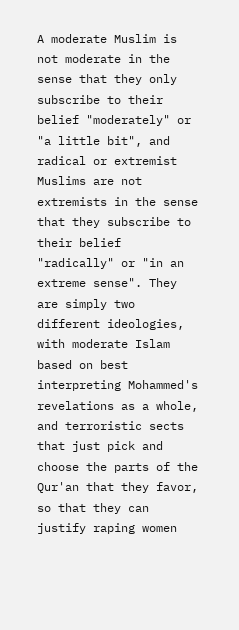A moderate Muslim is not moderate in the sense that they only subscribe to their belief "moderately" or "a little bit", and radical or extremist Muslims are not extremists in the sense that they subscribe to their belief "radically" or "in an extreme sense". They are simply two different ideologies, with moderate Islam based on best interpreting Mohammed's revelations as a whole, and terroristic sects that just pick and choose the parts of the Qur'an that they favor, so that they can justify raping women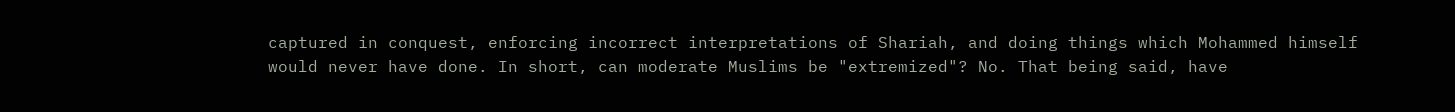captured in conquest, enforcing incorrect interpretations of Shariah, and doing things which Mohammed himself would never have done. In short, can moderate Muslims be "extremized"? No. That being said, have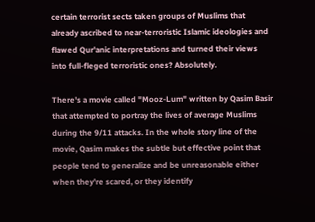certain terrorist sects taken groups of Muslims that already ascribed to near-terroristic Islamic ideologies and flawed Qur'anic interpretations and turned their views into full-fleged terroristic ones? Absolutely.

There's a movie called "Mooz-Lum" written by Qasim Basir that attempted to portray the lives of average Muslims during the 9/11 attacks. In the whole story line of the movie, Qasim makes the subtle but effective point that people tend to generalize and be unreasonable either when they're scared, or they identify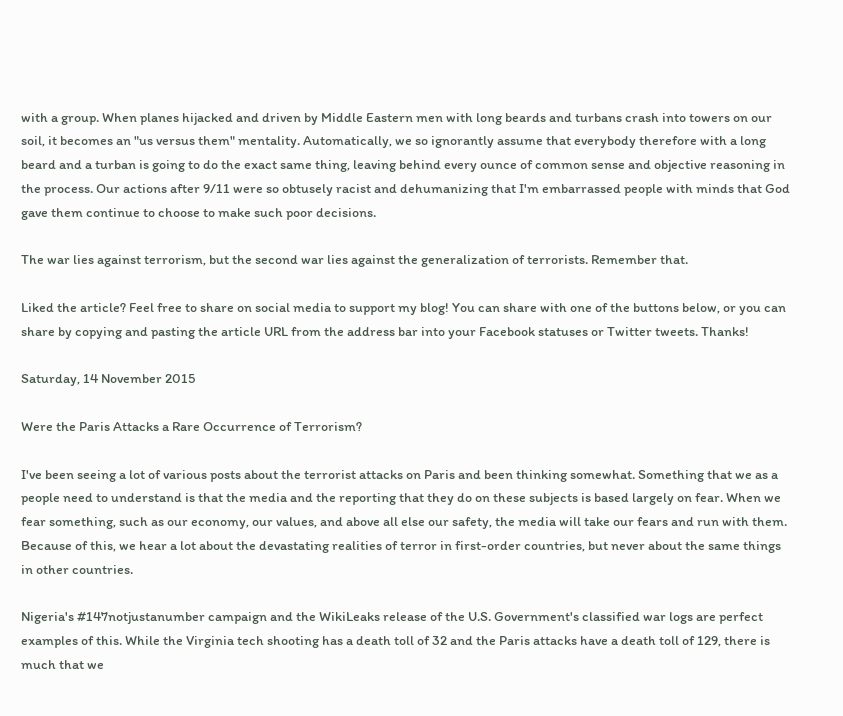with a group. When planes hijacked and driven by Middle Eastern men with long beards and turbans crash into towers on our soil, it becomes an "us versus them" mentality. Automatically, we so ignorantly assume that everybody therefore with a long beard and a turban is going to do the exact same thing, leaving behind every ounce of common sense and objective reasoning in the process. Our actions after 9/11 were so obtusely racist and dehumanizing that I'm embarrassed people with minds that God gave them continue to choose to make such poor decisions.

The war lies against terrorism, but the second war lies against the generalization of terrorists. Remember that.

Liked the article? Feel free to share on social media to support my blog! You can share with one of the buttons below, or you can share by copying and pasting the article URL from the address bar into your Facebook statuses or Twitter tweets. Thanks!

Saturday, 14 November 2015

Were the Paris Attacks a Rare Occurrence of Terrorism?

I've been seeing a lot of various posts about the terrorist attacks on Paris and been thinking somewhat. Something that we as a people need to understand is that the media and the reporting that they do on these subjects is based largely on fear. When we fear something, such as our economy, our values, and above all else our safety, the media will take our fears and run with them. Because of this, we hear a lot about the devastating realities of terror in first-order countries, but never about the same things in other countries.

Nigeria's #147notjustanumber campaign and the WikiLeaks release of the U.S. Government's classified war logs are perfect examples of this. While the Virginia tech shooting has a death toll of 32 and the Paris attacks have a death toll of 129, there is much that we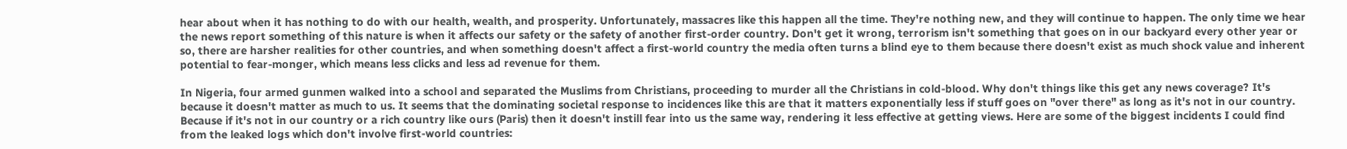hear about when it has nothing to do with our health, wealth, and prosperity. Unfortunately, massacres like this happen all the time. They're nothing new, and they will continue to happen. The only time we hear the news report something of this nature is when it affects our safety or the safety of another first-order country. Don't get it wrong, terrorism isn't something that goes on in our backyard every other year or so, there are harsher realities for other countries, and when something doesn't affect a first-world country the media often turns a blind eye to them because there doesn't exist as much shock value and inherent potential to fear-monger, which means less clicks and less ad revenue for them.

In Nigeria, four armed gunmen walked into a school and separated the Muslims from Christians, proceeding to murder all the Christians in cold-blood. Why don't things like this get any news coverage? It's because it doesn't matter as much to us. It seems that the dominating societal response to incidences like this are that it matters exponentially less if stuff goes on "over there" as long as it's not in our country. Because if it's not in our country or a rich country like ours (Paris) then it doesn't instill fear into us the same way, rendering it less effective at getting views. Here are some of the biggest incidents I could find from the leaked logs which don't involve first-world countries: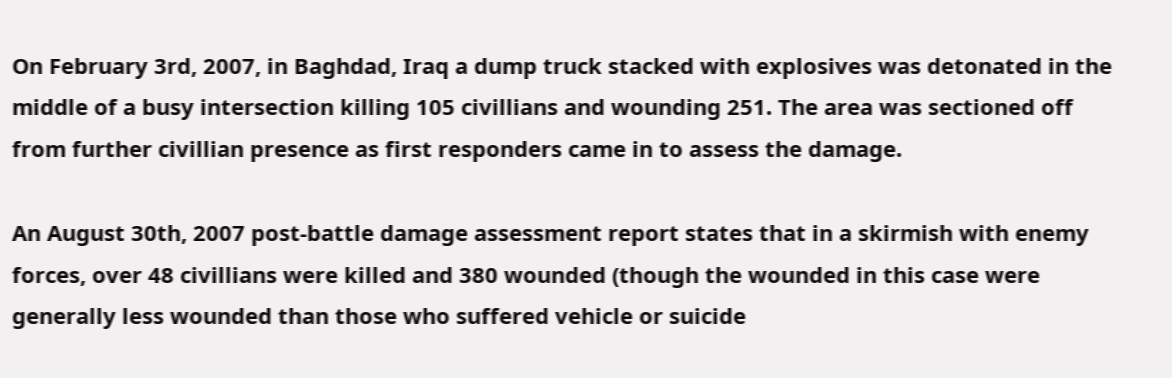On February 3rd, 2007, in Baghdad, Iraq a dump truck stacked with explosives was detonated in the middle of a busy intersection killing 105 civillians and wounding 251. The area was sectioned off from further civillian presence as first responders came in to assess the damage.

An August 30th, 2007 post-battle damage assessment report states that in a skirmish with enemy forces, over 48 civillians were killed and 380 wounded (though the wounded in this case were generally less wounded than those who suffered vehicle or suicide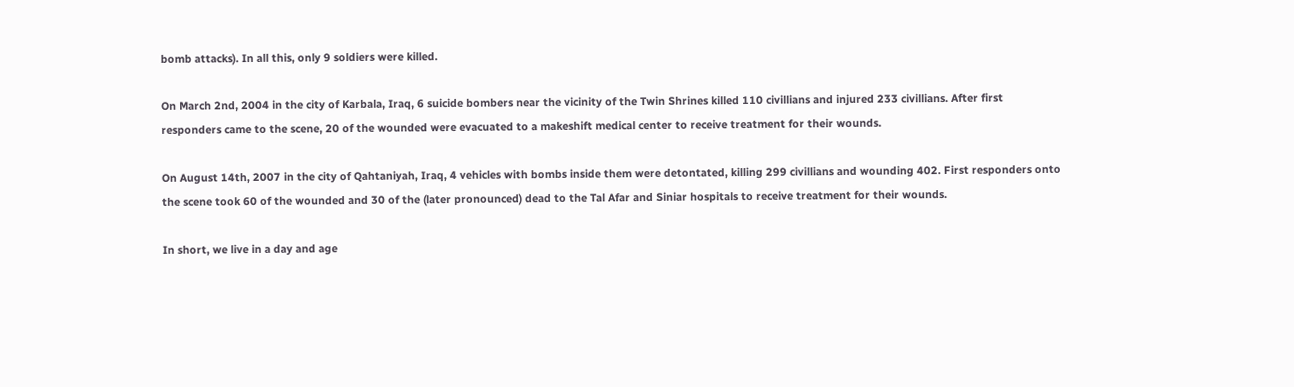bomb attacks). In all this, only 9 soldiers were killed.

On March 2nd, 2004 in the city of Karbala, Iraq, 6 suicide bombers near the vicinity of the Twin Shrines killed 110 civillians and injured 233 civillians. After first responders came to the scene, 20 of the wounded were evacuated to a makeshift medical center to receive treatment for their wounds.

On August 14th, 2007 in the city of Qahtaniyah, Iraq, 4 vehicles with bombs inside them were detontated, killing 299 civillians and wounding 402. First responders onto the scene took 60 of the wounded and 30 of the (later pronounced) dead to the Tal Afar and Siniar hospitals to receive treatment for their wounds.

In short, we live in a day and age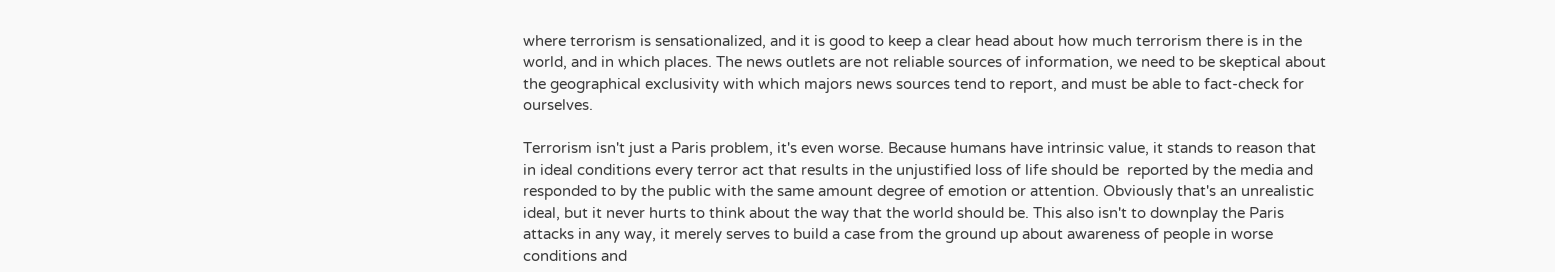where terrorism is sensationalized, and it is good to keep a clear head about how much terrorism there is in the world, and in which places. The news outlets are not reliable sources of information, we need to be skeptical about the geographical exclusivity with which majors news sources tend to report, and must be able to fact-check for ourselves.

Terrorism isn't just a Paris problem, it's even worse. Because humans have intrinsic value, it stands to reason that in ideal conditions every terror act that results in the unjustified loss of life should be  reported by the media and responded to by the public with the same amount degree of emotion or attention. Obviously that's an unrealistic ideal, but it never hurts to think about the way that the world should be. This also isn't to downplay the Paris attacks in any way, it merely serves to build a case from the ground up about awareness of people in worse conditions and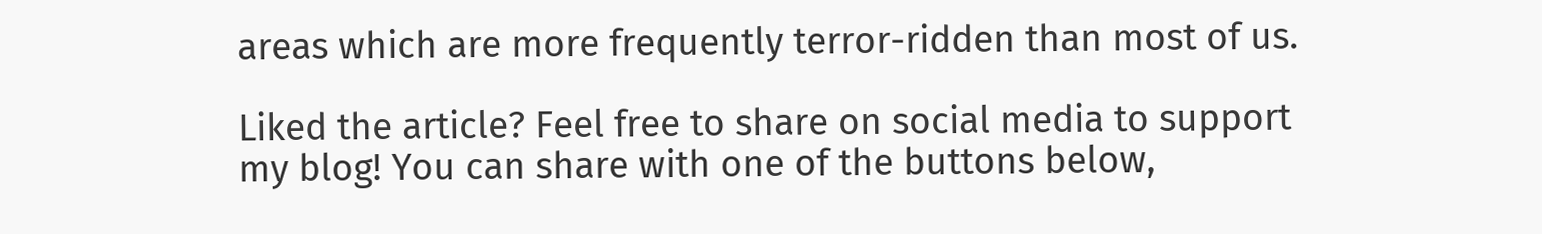areas which are more frequently terror-ridden than most of us.

Liked the article? Feel free to share on social media to support my blog! You can share with one of the buttons below,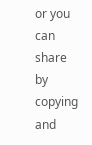or you can share by copying and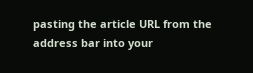pasting the article URL from the address bar into your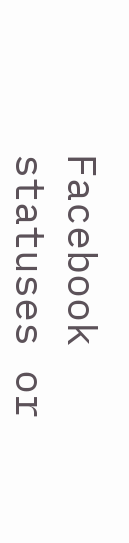Facebook statuses or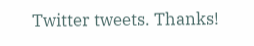Twitter tweets. Thanks!